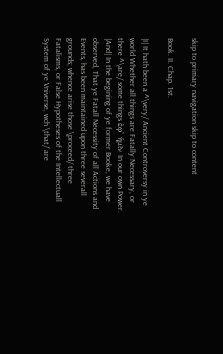skip to primary navigation skip to content

Book. II. Chap. 1st.

|I| It hath been a ^\very/ Ancient Controversy in ye world Whether all things are Fatally Necessary, or there ^\are/ some things ἐφ' ἡμῖν In our own Power. |And| In the begining of ye former Booke, we have observed, That ye Fatall Necessity of all Actions and Events, has been maintained upon three severall grounds; whence arise those \proceed/ three Fatalisms, or False Hypotheses of the Intellectuall System of ye Vniverse, wch \that/ are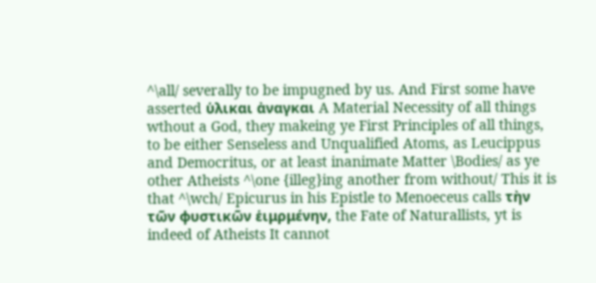^\all/ severally to be impugned by us. And First some have asserted ὑλικαι ἀναγκαι A Material Necessity of all things wthout a God, they makeing ye First Principles of all things, to be either Senseless and Unqualified Atoms, as Leucippus and Democritus, or at least inanimate Matter \Bodies/ as ye other Atheists ^\one {illeg}ing another from without/ This it is that ^\wch/ Epicurus in his Epistle to Menoeceus calls τὴν τῶν φυστικῶν ἑιμρμένην, the Fate of Naturallists, yt is indeed of Atheists It cannot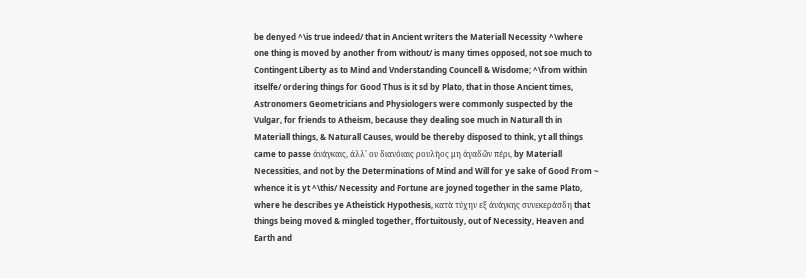be denyed ^\is true indeed/ that in Ancient writers the Materiall Necessity ^\where one thing is moved by another from without/ is many times opposed, not soe much to Contingent Liberty as to Mind and Vnderstanding Councell & Wisdome; ^\from within itselfe/ ordering things for Good Thus is it sd by Plato, that in those Ancient times, Astronomers Geometricians and Physiologers were commonly suspected by the Vulgar, for friends to Atheism, because they dealing soe much in Naturall th in Materiall things, & Naturall Causes, would be thereby disposed to think, yt all things came to passe ἀνάγκαις, ἀλλ' ου διανόιαις ρουλὴος μη ἀγαδῶν πέρι, by Materiall Necessities, and not by the Determinations of Mind and Will for ye sake of Good From ~ whence it is yt ^\this/ Necessity and Fortune are joyned together in the same Plato, where he describes ye Atheistick Hypothesis, κατὰ τύχην εξ ἀνάγκης συνεκεράσδη that things being moved & mingled together, ffortuitously, out of Necessity, Heaven and Earth and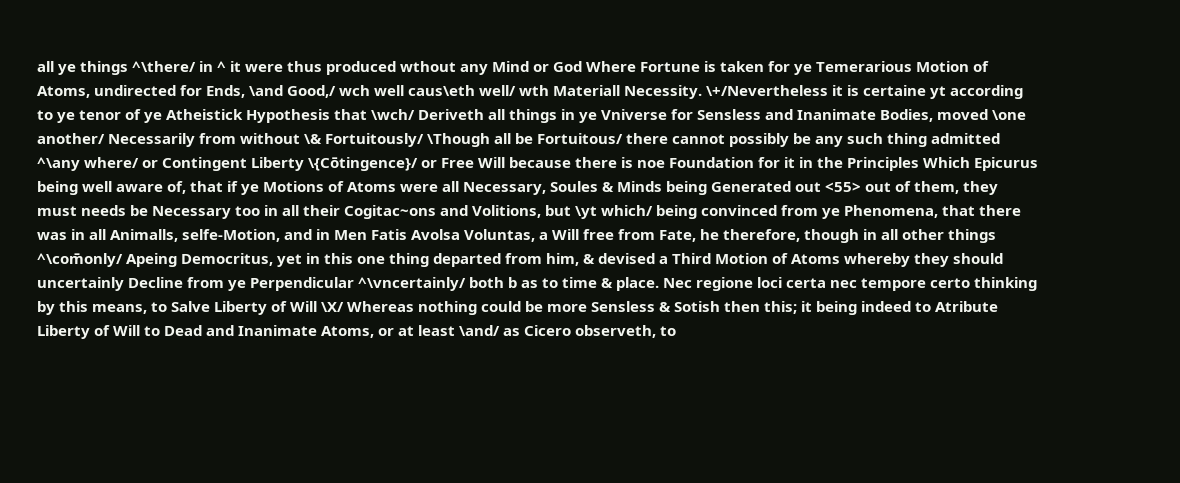all ye things ^\there/ in ^ it were thus produced wthout any Mind or God Where Fortune is taken for ye Temerarious Motion of Atoms, undirected for Ends, \and Good,/ wch well caus\eth well/ wth Materiall Necessity. \+/Nevertheless it is certaine yt according to ye tenor of ye Atheistick Hypothesis that \wch/ Deriveth all things in ye Vniverse for Sensless and Inanimate Bodies, moved \one another/ Necessarily from without \& Fortuitously/ \Though all be Fortuitous/ there cannot possibly be any such thing admitted ^\any where/ or Contingent Liberty \{Cōtingence}/ or Free Will because there is noe Foundation for it in the Principles Which Epicurus being well aware of, that if ye Motions of Atoms were all Necessary, Soules & Minds being Generated out <55> out of them, they must needs be Necessary too in all their Cogitac~ons and Volitions, but \yt which/ being convinced from ye Phenomena, that there was in all Animalls, selfe-Motion, and in Men Fatis Avolsa Voluntas, a Will free from Fate, he therefore, though in all other things ^\com̄only/ Apeing Democritus, yet in this one thing departed from him, & devised a Third Motion of Atoms whereby they should uncertainly Decline from ye Perpendicular ^\vncertainly/ both b as to time & place. Nec regione loci certa nec tempore certo thinking by this means, to Salve Liberty of Will \X/ Whereas nothing could be more Sensless & Sotish then this; it being indeed to Atribute Liberty of Will to Dead and Inanimate Atoms, or at least \and/ as Cicero observeth, to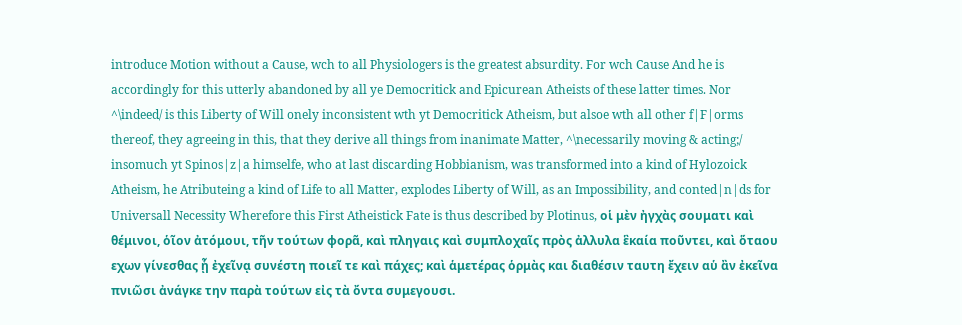introduce Motion without a Cause, wch to all Physiologers is the greatest absurdity. For wch Cause And he is accordingly for this utterly abandoned by all ye Democritick and Epicurean Atheists of these latter times. Nor ^\indeed/ is this Liberty of Will onely inconsistent wth yt Democritick Atheism, but alsoe wth all other f|F|orms thereof, they agreeing in this, that they derive all things from inanimate Matter, ^\necessarily moving & acting;/ insomuch yt Spinos|z|a himselfe, who at last discarding Hobbianism, was transformed into a kind of Hylozoick Atheism, he Atributeing a kind of Life to all Matter, explodes Liberty of Will, as an Impossibility, and conted|n|ds for Universall Necessity Wherefore this First Atheistick Fate is thus described by Plotinus, οἱ μὲν ἠγχὰς σουματι καὶ θέμινοι, ὁῖον ἀτόμουι, τῆν τούτων φορᾶ, καὶ πληγαις καὶ συμπλοχαῖς πρὸς ἀλλυλα ἓκαία ποῦντει, καὶ ὅταου εχων γίνεσθας ᾗ ἐχεῖνᾳ συνέστη ποιεῖ τε καὶ πάχες; καὶ ἁμετέρας ὁρμὰς και διαθέσιν ταυτη ἔχειν αὑ ἂν ἐκεῖνα πνιῶσι ἀνάγκε την παρὰ τούτων εἰς τὰ ὄντα συμεγουσι.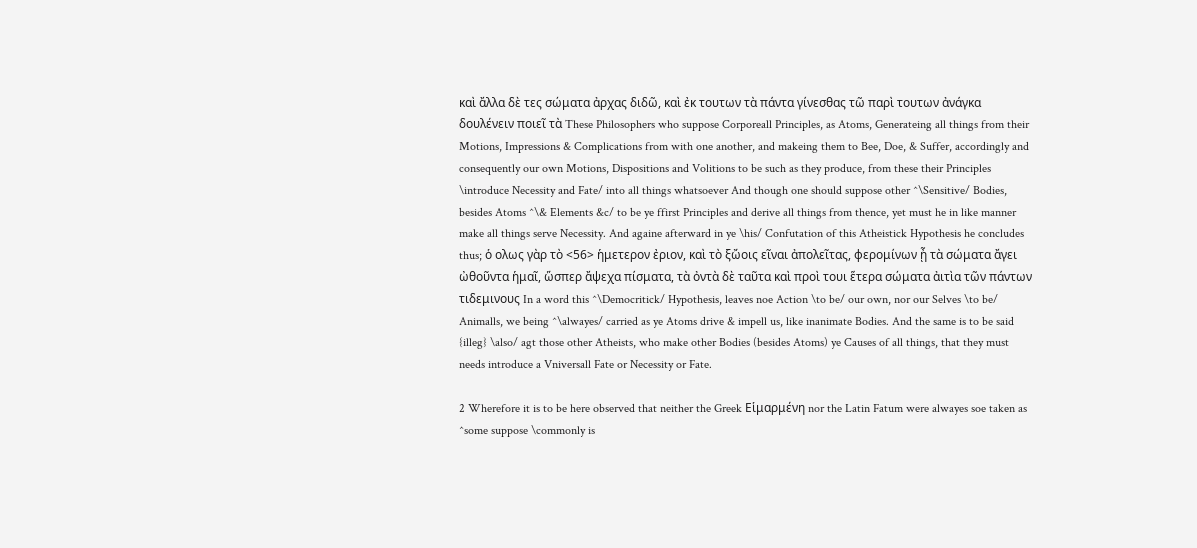καὶ ἄλλα δὲ τες σώματα ἀρχας διδῶ, καὶ ἐκ τουτων τὰ πάντα γίνεσθας τῶ παρὶ τουτων ἀνάγκα δουλένειν ποιεῖ τὰ These Philosophers who suppose Corporeall Principles, as Atoms, Generateing all things from their Motions, Impressions & Complications from with one another, and makeing them to Bee, Doe, & Suffer, accordingly and consequently our own Motions, Dispositions and Volitions to be such as they produce, from these their Principles \introduce Necessity and Fate/ into all things whatsoever And though one should suppose other ^\Sensitive/ Bodies, besides Atoms ^\& Elements &c/ to be ye ffirst Principles and derive all things from thence, yet must he in like manner make all things serve Necessity. And againe afterward in ye \his/ Confutation of this Atheistick Hypothesis he concludes thus; ὁ ολως γὰρ τὸ <56> ἡμετερον ἐριον, καὶ τὸ ξὤοις εῖναι ἀπολεῖτας, φερομίνων ᾖ τὰ σώματα ἄγει ὠθοῦντα ἡμαῖ, ὥσπερ ἄψεχα πίσματα, τὰ ὀντὰ δὲ ταῦτα καὶ προὶ τουι ἕτερα σώματα ἀιτὶα τῶν πάντων τιδεμινους In a word this ^\Democritick/ Hypothesis, leaves noe Action \to be/ our own, nor our Selves \to be/ Animalls, we being ^\alwayes/ carried as ye Atoms drive & impell us, like inanimate Bodies. And the same is to be said {illeg} \also/ agt those other Atheists, who make other Bodies (besides Atoms) ye Causes of all things, that they must needs introduce a Vniversall Fate or Necessity or Fate.

2 Wherefore it is to be here observed that neither the Greek Εἱμαρμένη nor the Latin Fatum were alwayes soe taken as ^some suppose \commonly is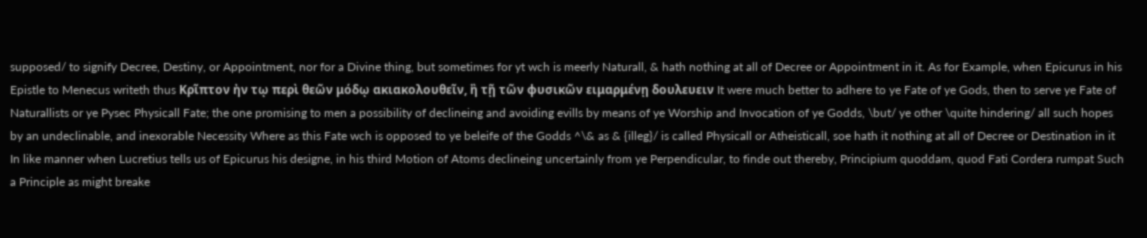supposed/ to signify Decree, Destiny, or Appointment, nor for a Divine thing, but sometimes for yt wch is meerly Naturall, & hath nothing at all of Decree or Appointment in it. As for Example, when Epicurus in his Epistle to Menecus writeth thus Κρῖπτον ἠν τῳ περὶ θεῶν μόδῳ ακιακολουθεῖν, ἢ τῇ τῶν φυσικῶν ειμαρμένῃ δουλευειν It were much better to adhere to ye Fate of ye Gods, then to serve ye Fate of Naturallists or ye Pysec Physicall Fate; the one promising to men a possibility of declineing and avoiding evills by means of ye Worship and Invocation of ye Godds, \but/ ye other \quite hindering/ all such hopes by an undeclinable, and inexorable Necessity Where as this Fate wch is opposed to ye beleife of the Godds ^\& as & {illeg}/ is called Physicall or Atheisticall, soe hath it nothing at all of Decree or Destination in it In like manner when Lucretius tells us of Epicurus his designe, in his third Motion of Atoms declineing uncertainly from ye Perpendicular, to finde out thereby, Principium quoddam, quod Fati Cordera rumpat Such a Principle as might breake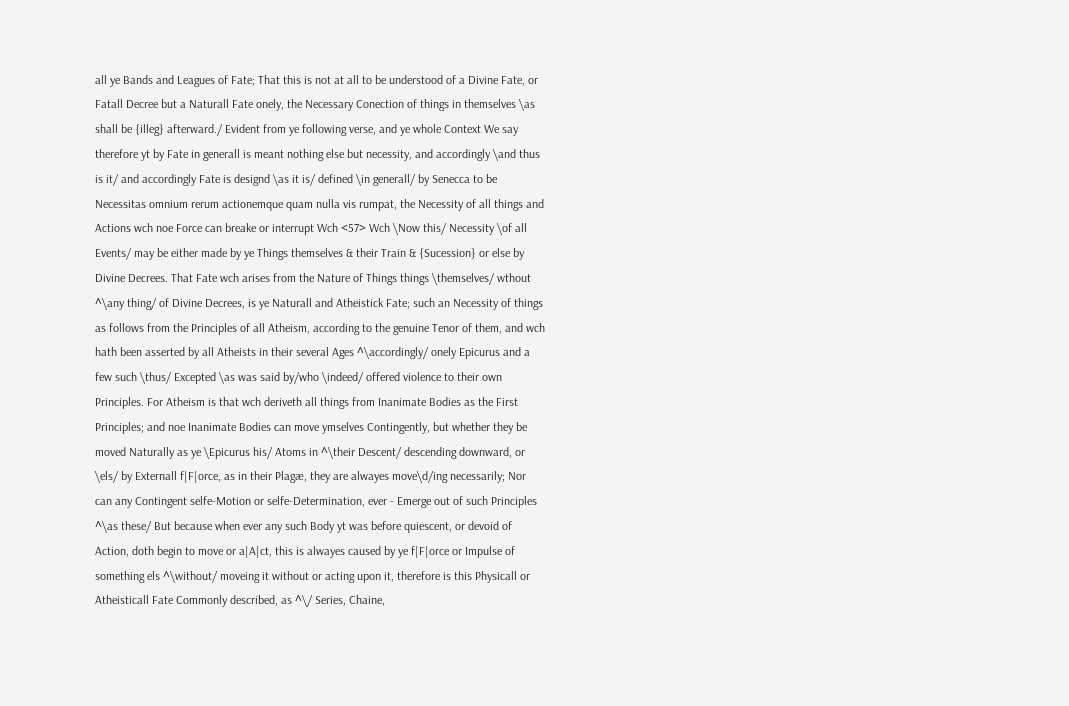all ye Bands and Leagues of Fate; That this is not at all to be understood of a Divine Fate, or Fatall Decree but a Naturall Fate onely, the Necessary Conection of things in themselves \as shall be {illeg} afterward./ Evident from ye following verse, and ye whole Context We say therefore yt by Fate in generall is meant nothing else but necessity, and accordingly \and thus is it/ and accordingly Fate is designd \as it is/ defined \in generall/ by Senecca to be Necessitas omnium rerum actionemque quam nulla vis rumpat, the Necessity of all things and Actions wch noe Force can breake or interrupt Wch <57> Wch \Now this/ Necessity \of all Events/ may be either made by ye Things themselves & their Train & {Sucession} or else by Divine Decrees. That Fate wch arises from the Nature of Things things \themselves/ wthout ^\any thing/ of Divine Decrees, is ye Naturall and Atheistick Fate; such an Necessity of things as follows from the Principles of all Atheism, according to the genuine Tenor of them, and wch hath been asserted by all Atheists in their several Ages ^\accordingly/ onely Epicurus and a few such \thus/ Excepted \as was said by/who \indeed/ offered violence to their own Principles. For Atheism is that wch deriveth all things from Inanimate Bodies as the First Principles; and noe Inanimate Bodies can move ymselves Contingently, but whether they be moved Naturally as ye \Epicurus his/ Atoms in ^\their Descent/ descending downward, or \els/ by Externall f|F|orce, as in their Plagæ, they are alwayes move\d/ing necessarily; Nor can any Contingent selfe-Motion or selfe-Determination, ever - Emerge out of such Principles ^\as these/ But because when ever any such Body yt was before quiescent, or devoid of Action, doth begin to move or a|A|ct, this is alwayes caused by ye f|F|orce or Impulse of something els ^\without/ moveing it without or acting upon it, therefore is this Physicall or Atheisticall Fate Commonly described, as ^\/ Series, Chaine,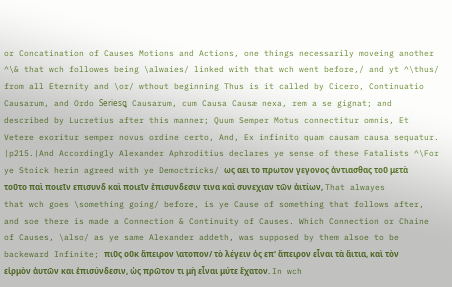or Concatination of Causes Motions and Actions, one things necessarily moveing another ^\& that wch followes being \alwaies/ linked with that wch went before,/ and yt ^\thus/ from all Eternity and \or/ wthout beginning Thus is it called by Cicero, Continuatio Causarum, and Ordo Seriesꝗ Causarum, cum Causa Causæ nexa, rem a se gignat; and described by Lucretius after this manner; Quum Semper Motus connectitur omnis, Et Vetere exoritur semper novus ordine certo, And, Ex infinito quam causam causa sequatur. |p215.|And Accordingly Alexander Aphroditius declares ye sense of these Fatalists ^\For ye Stoick herin agreed with ye Democtricks/ ως αει το πρωτον γεγονος ἀντιασθας τοῦ μετὰ τοῦτο παὶ ποιεῖν επισυνδ καὶ ποιεῖν ἐπισυνδεσιν τινα καὶ συνεχιαν τῶν ἀιτίων, That alwayes that wch goes \something going/ before, is ye Cause of something that follows after, and soe there is made a Connection & Continuity of Causes. Which Connection or Chaine of Causes, \also/ as ye same Alexander addeth, was supposed by them alsoe to be backeward Infinite; πιῦς οῦκ ἄπειρον \ατοπον/ τὸ λέγειν ὁς επ' ἄπειρον εἶναι τὰ ἄιτια, καὶ τὸν εἱρμὸν ἀυτῶν και ἐπισύνδεσιν, ὡς πρῶτον τι μὴ εἶναι μύτε ἔχατον. In wch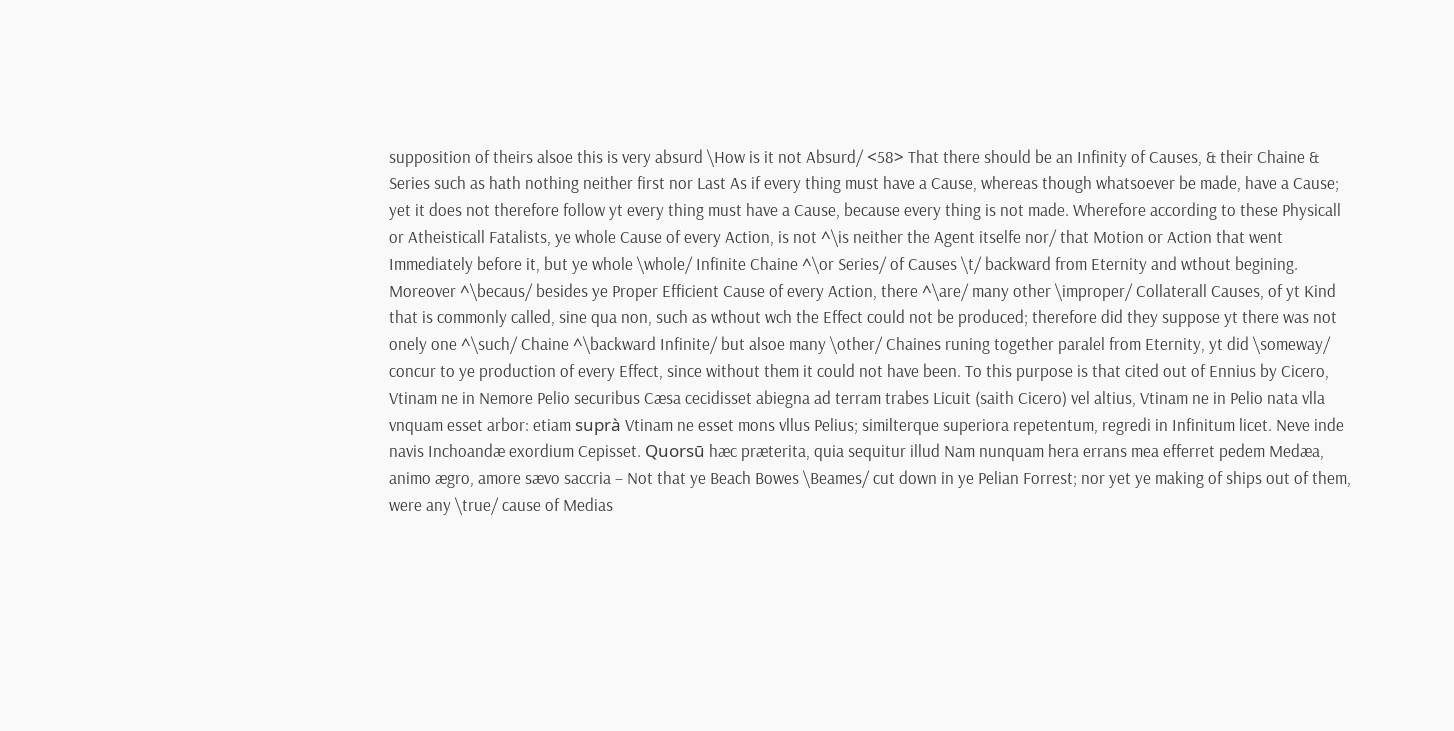supposition of theirs alsoe this is very absurd \How is it not Absurd/ <58> That there should be an Infinity of Causes, & their Chaine & Series such as hath nothing neither first nor Last As if every thing must have a Cause, whereas though whatsoever be made, have a Cause; yet it does not therefore follow yt every thing must have a Cause, because every thing is not made. Wherefore according to these Physicall or Atheisticall Fatalists, ye whole Cause of every Action, is not ^\is neither the Agent itselfe nor/ that Motion or Action that went Immediately before it, but ye whole \whole/ Infinite Chaine ^\or Series/ of Causes \t/ backward from Eternity and wthout begining. Moreover ^\becaus/ besides ye Proper Efficient Cause of every Action, there ^\are/ many other \improper/ Collaterall Causes, of yt Kind that is commonly called, sine qua non, such as wthout wch the Effect could not be produced; therefore did they suppose yt there was not onely one ^\such/ Chaine ^\backward Infinite/ but alsoe many \other/ Chaines runing together paralel from Eternity, yt did \someway/ concur to ye production of every Effect, since without them it could not have been. To this purpose is that cited out of Ennius by Cicero, Vtinam ne in Nemore Pelio securibus Cæsa cecidisset abiegna ad terram trabes Licuit (saith Cicero) vel altius, Vtinam ne in Pelio nata vlla vnquam esset arbor: etiam suprà Vtinam ne esset mons vllus Pelius; similterque superiora repetentum, regredi in Infinitum licet. Neve inde navis Inchoandæ exordium Cepisset. Quorsū hæc præterita, quia sequitur illud Nam nunquam hera errans mea efferret pedem Medæa, animo ægro, amore sævo saccria – Not that ye Beach Bowes \Beames/ cut down in ye Pelian Forrest; nor yet ye making of ships out of them, were any \true/ cause of Medias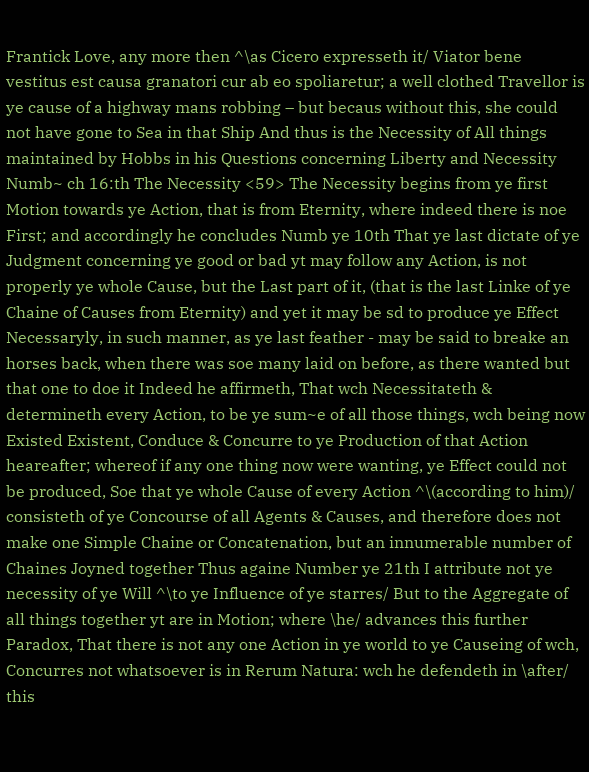Frantick Love, any more then ^\as Cicero expresseth it/ Viator bene vestitus est causa granatori cur ab eo spoliaretur; a well clothed Travellor is ye cause of a highway mans robbing – but becaus without this, she could not have gone to Sea in that Ship And thus is the Necessity of All things maintained by Hobbs in his Questions concerning Liberty and Necessity Numb~ ch 16:th The Necessity <59> The Necessity begins from ye first Motion towards ye Action, that is from Eternity, where indeed there is noe First; and accordingly he concludes Numb ye 10th That ye last dictate of ye Judgment concerning ye good or bad yt may follow any Action, is not properly ye whole Cause, but the Last part of it, (that is the last Linke of ye Chaine of Causes from Eternity) and yet it may be sd to produce ye Effect Necessaryly, in such manner, as ye last feather - may be said to breake an horses back, when there was soe many laid on before, as there wanted but that one to doe it Indeed he affirmeth, That wch Necessitateth & determineth every Action, to be ye sum~e of all those things, wch being now Existed Existent, Conduce & Concurre to ye Production of that Action heareafter; whereof if any one thing now were wanting, ye Effect could not be produced, Soe that ye whole Cause of every Action ^\(according to him)/ consisteth of ye Concourse of all Agents & Causes, and therefore does not make one Simple Chaine or Concatenation, but an innumerable number of Chaines Joyned together Thus againe Number ye 21th I attribute not ye necessity of ye Will ^\to ye Influence of ye starres/ But to the Aggregate of all things together yt are in Motion; where \he/ advances this further Paradox, That there is not any one Action in ye world to ye Causeing of wch, Concurres not whatsoever is in Rerum Natura: wch he defendeth in \after/ this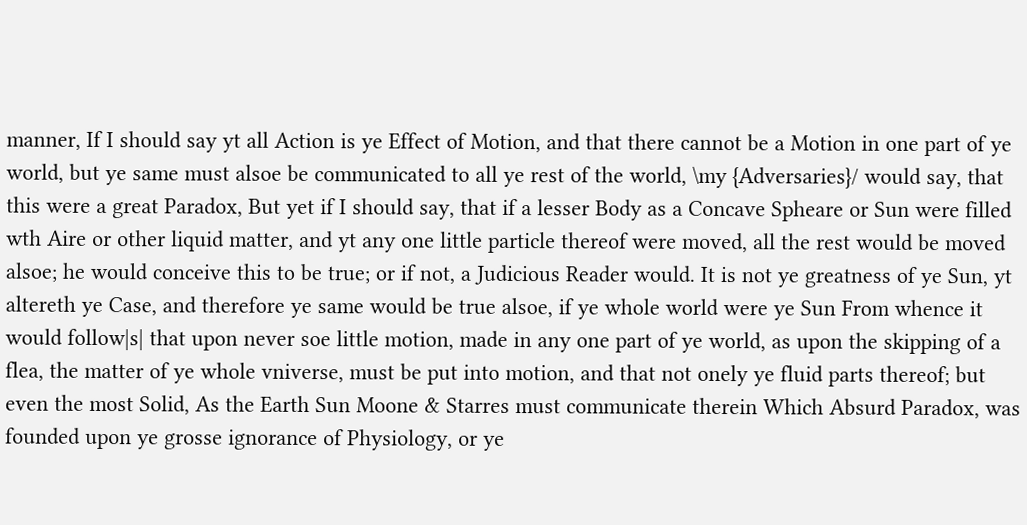manner, If I should say yt all Action is ye Effect of Motion, and that there cannot be a Motion in one part of ye world, but ye same must alsoe be communicated to all ye rest of the world, \my {Adversaries}/ would say, that this were a great Paradox, But yet if I should say, that if a lesser Body as a Concave Spheare or Sun were filled wth Aire or other liquid matter, and yt any one little particle thereof were moved, all the rest would be moved alsoe; he would conceive this to be true; or if not, a Judicious Reader would. It is not ye greatness of ye Sun, yt altereth ye Case, and therefore ye same would be true alsoe, if ye whole world were ye Sun From whence it would follow|s| that upon never soe little motion, made in any one part of ye world, as upon the skipping of a flea, the matter of ye whole vniverse, must be put into motion, and that not onely ye fluid parts thereof; but even the most Solid, As the Earth Sun Moone & Starres must communicate therein Which Absurd Paradox, was founded upon ye grosse ignorance of Physiology, or ye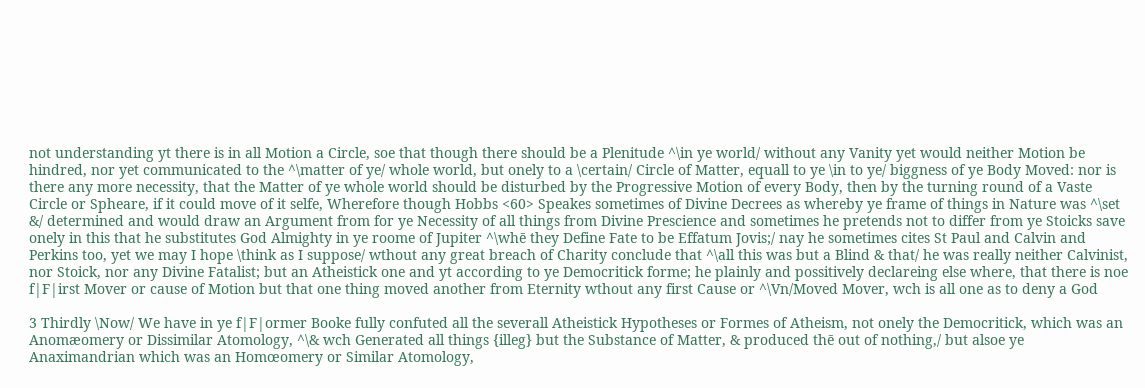not understanding yt there is in all Motion a Circle, soe that though there should be a Plenitude ^\in ye world/ without any Vanity yet would neither Motion be hindred, nor yet communicated to the ^\matter of ye/ whole world, but onely to a \certain/ Circle of Matter, equall to ye \in to ye/ biggness of ye Body Moved: nor is there any more necessity, that the Matter of ye whole world should be disturbed by the Progressive Motion of every Body, then by the turning round of a Vaste Circle or Spheare, if it could move of it selfe, Wherefore though Hobbs <60> Speakes sometimes of Divine Decrees as whereby ye frame of things in Nature was ^\set &/ determined and would draw an Argument from for ye Necessity of all things from Divine Prescience and sometimes he pretends not to differ from ye Stoicks save onely in this that he substitutes God Almighty in ye roome of Jupiter ^\whē they Define Fate to be Effatum Jovis;/ nay he sometimes cites St Paul and Calvin and Perkins too, yet we may I hope \think as I suppose/ wthout any great breach of Charity conclude that ^\all this was but a Blind & that/ he was really neither Calvinist, nor Stoick, nor any Divine Fatalist; but an Atheistick one and yt according to ye Democritick forme; he plainly and possitively declareing else where, that there is noe f|F|irst Mover or cause of Motion but that one thing moved another from Eternity wthout any first Cause or ^\Vn/Moved Mover, wch is all one as to deny a God

3 Thirdly \Now/ We have in ye f|F|ormer Booke fully confuted all the severall Atheistick Hypotheses or Formes of Atheism, not onely the Democritick, which was an Anomæomery or Dissimilar Atomology, ^\& wch Generated all things {illeg} but the Substance of Matter, & produced thē out of nothing,/ but alsoe ye Anaximandrian which was an Homœomery or Similar Atomology,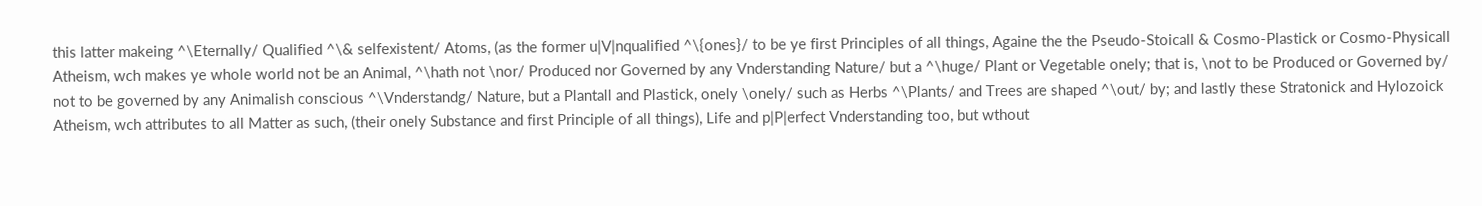this latter makeing ^\Eternally/ Qualified ^\& selfexistent/ Atoms, (as the former u|V|nqualified ^\{ones}/ to be ye first Principles of all things, Againe the the Pseudo-Stoicall & Cosmo-Plastick or Cosmo-Physicall Atheism, wch makes ye whole world not be an Animal, ^\hath not \nor/ Produced nor Governed by any Vnderstanding Nature/ but a ^\huge/ Plant or Vegetable onely; that is, \not to be Produced or Governed by/ not to be governed by any Animalish conscious ^\Vnderstandg/ Nature, but a Plantall and Plastick, onely \onely/ such as Herbs ^\Plants/ and Trees are shaped ^\out/ by; and lastly these Stratonick and Hylozoick Atheism, wch attributes to all Matter as such, (their onely Substance and first Principle of all things), Life and p|P|erfect Vnderstanding too, but wthout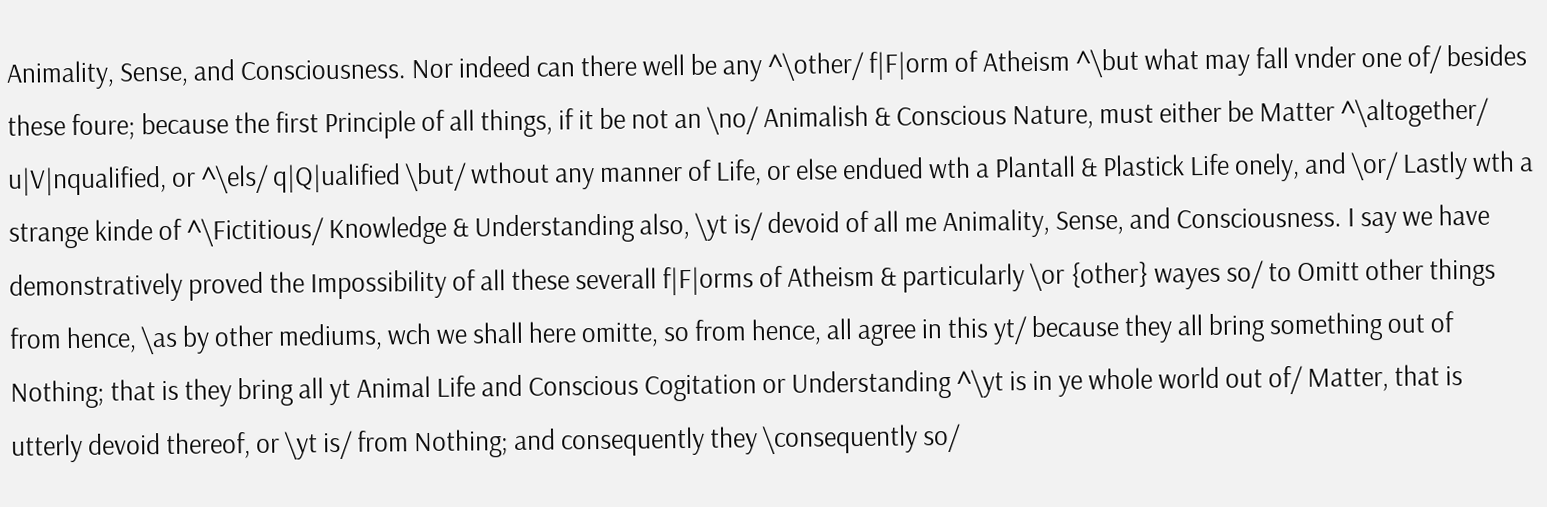Animality, Sense, and Consciousness. Nor indeed can there well be any ^\other/ f|F|orm of Atheism ^\but what may fall vnder one of/ besides these foure; because the first Principle of all things, if it be not an \no/ Animalish & Conscious Nature, must either be Matter ^\altogether/ u|V|nqualified, or ^\els/ q|Q|ualified \but/ wthout any manner of Life, or else endued wth a Plantall & Plastick Life onely, and \or/ Lastly wth a strange kinde of ^\Fictitious/ Knowledge & Understanding also, \yt is/ devoid of all me Animality, Sense, and Consciousness. I say we have demonstratively proved the Impossibility of all these severall f|F|orms of Atheism & particularly \or {other} wayes so/ to Omitt other things from hence, \as by other mediums, wch we shall here omitte, so from hence, all agree in this yt/ because they all bring something out of Nothing; that is they bring all yt Animal Life and Conscious Cogitation or Understanding ^\yt is in ye whole world out of/ Matter, that is utterly devoid thereof, or \yt is/ from Nothing; and consequently they \consequently so/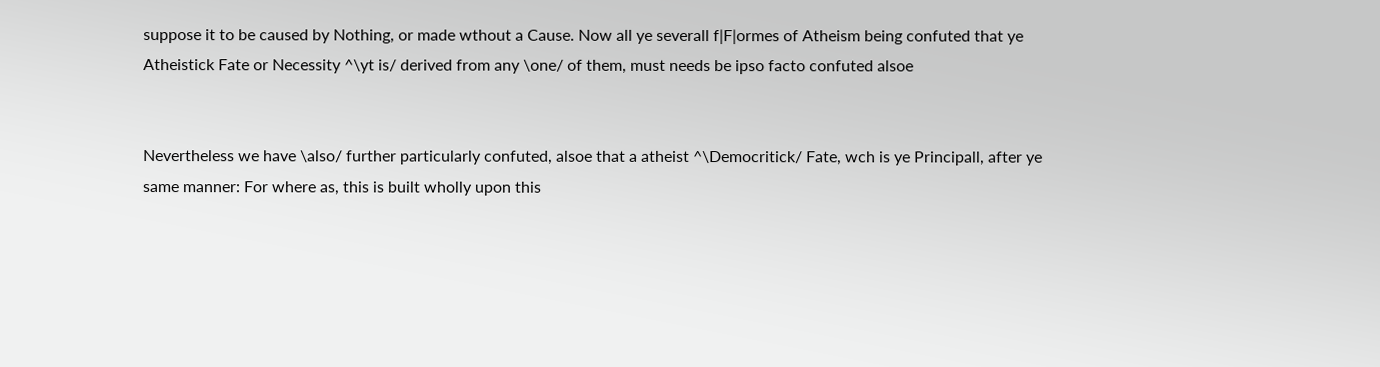suppose it to be caused by Nothing, or made wthout a Cause. Now all ye severall f|F|ormes of Atheism being confuted that ye Atheistick Fate or Necessity ^\yt is/ derived from any \one/ of them, must needs be ipso facto confuted alsoe


Nevertheless we have \also/ further particularly confuted, alsoe that a atheist ^\Democritick/ Fate, wch is ye Principall, after ye same manner: For where as, this is built wholly upon this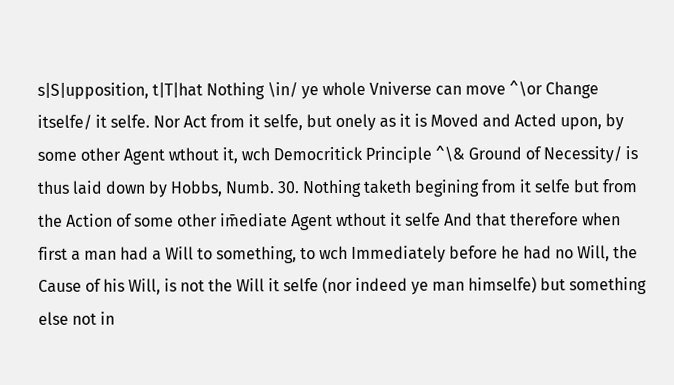s|S|upposition, t|T|hat Nothing \in/ ye whole Vniverse can move ^\or Change itselfe/ it selfe. Nor Act from it selfe, but onely as it is Moved and Acted upon, by some other Agent wthout it, wch Democritick Principle ^\& Ground of Necessity/ is thus laid down by Hobbs, Numb. 30. Nothing taketh begining from it selfe but from the Action of some other im̄ediate Agent wthout it selfe And that therefore when first a man had a Will to something, to wch Immediately before he had no Will, the Cause of his Will, is not the Will it selfe (nor indeed ye man himselfe) but something else not in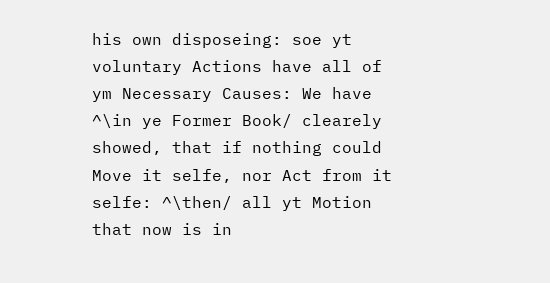his own disposeing: soe yt voluntary Actions have all of ym Necessary Causes: We have ^\in ye Former Book/ clearely showed, that if nothing could Move it selfe, nor Act from it selfe: ^\then/ all yt Motion that now is in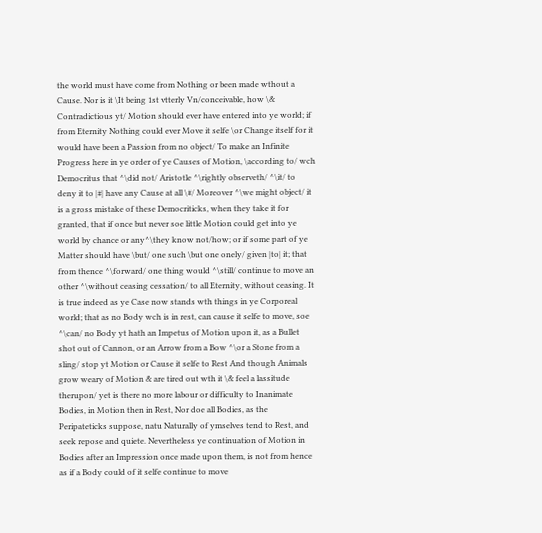the world must have come from Nothing or been made wthout a Cause. Nor is it \It being 1st vtterly Vn/conceivable, how \& Contradictious yt/ Motion should ever have entered into ye world; if from Eternity Nothing could ever Move it selfe \or Change itself for it would have been a Passion from no object/ To make an Infinite Progress here in ye order of ye Causes of Motion, \according to/ wch Democritus that ^\did not/ Aristotle ^\rightly observeth/ ^\it/ to deny it to |#| have any Cause at all \#/ Moreover ^\we might object/ it is a gross mistake of these Democriticks, when they take it for granted, that if once but never soe little Motion could get into ye world by chance or any^\they know not/how; or if some part of ye Matter should have \but/ one such \but one onely/ given |to| it; that from thence ^\forward/ one thing would ^\still/ continue to move an other ^\without ceasing cessation/ to all Eternity, without ceasing. It is true indeed as ye Case now stands wth things in ye Corporeal world; that as no Body wch is in rest, can cause it selfe to move, soe ^\can/ no Body yt hath an Impetus of Motion upon it, as a Bullet shot out of Cannon, or an Arrow from a Bow ^\or a Stone from a sling/ stop yt Motion or Cause it selfe to Rest And though Animals grow weary of Motion & are tired out wth it \& feel a lassitude therupon/ yet is there no more labour or difficulty to Inanimate Bodies, in Motion then in Rest, Nor doe all Bodies, as the Peripateticks suppose, natu Naturally of ymselves tend to Rest, and seek repose and quiete. Nevertheless ye continuation of Motion in Bodies after an Impression once made upon them, is not from hence as if a Body could of it selfe continue to move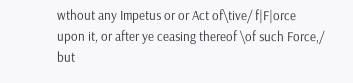wthout any Impetus or or Act of\tive/ f|F|orce upon it, or after ye ceasing thereof \of such Force,/ but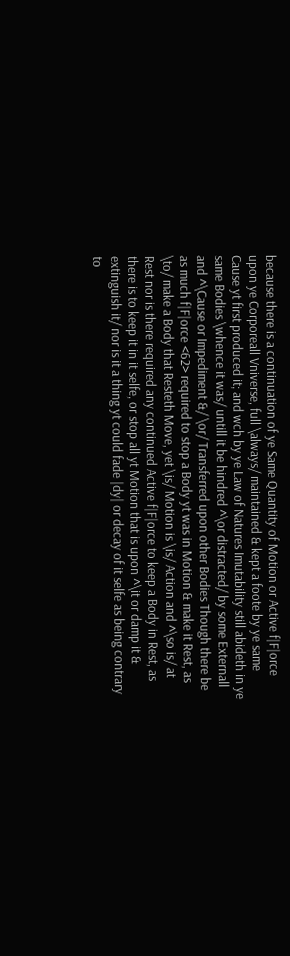because there is a continuation of ye Same Quantity of Motion or Active f|F|orce upon ye Corporeall Vniverse, full \always/ maintained & kept a foote by ye same Cause yt first produced it; and wch by ye Law of Natures Imutability still abideth in ye same Bodies \whence it was/ untill it be hindred ^\or distracted/ by some Externall and ^\Cause or Impediment &/ \or/ Transferred upon other Bodies Though there be as much f|F|orce <62> required to stop a Body yt was in Motion & make it Rest, as \to/ make a Body that Resteth Move, yet \is/ Motion is \is/ Action and ^\so is/ at Rest nor is there required any continued Active f|F|orce to keep a Body in Rest, as there is to keep it in it selfe, or stop all yt Motion that is upon ^\it or damp it & extinguish it/ nor is it a thing yt could fade |dy| or decay of it selfe as being contrary to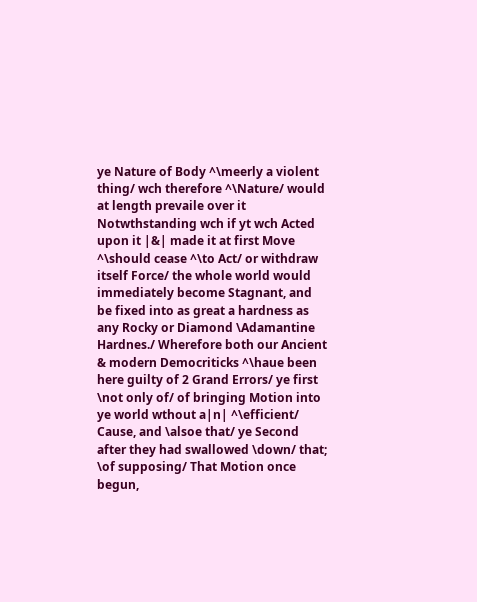ye Nature of Body ^\meerly a violent thing/ wch therefore ^\Nature/ would at length prevaile over it Notwthstanding wch if yt wch Acted upon it |&| made it at first Move ^\should cease ^\to Act/ or withdraw itself Force/ the whole world would immediately become Stagnant, and be fixed into as great a hardness as any Rocky or Diamond \Adamantine Hardnes./ Wherefore both our Ancient & modern Democriticks ^\haue been here guilty of 2 Grand Errors/ ye first \not only of/ of bringing Motion into ye world wthout a|n| ^\efficient/ Cause, and \alsoe that/ ye Second after they had swallowed \down/ that; \of supposing/ That Motion once begun,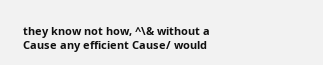they know not how, ^\& without a Cause any efficient Cause/ would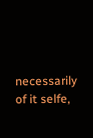necessarily of it selfe,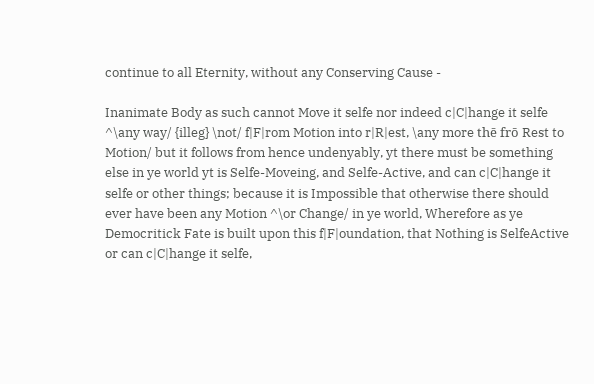continue to all Eternity, without any Conserving Cause -

Inanimate Body as such cannot Move it selfe nor indeed c|C|hange it selfe ^\any way/ {illeg} \not/ f|F|rom Motion into r|R|est, \any more thē frō Rest to Motion/ but it follows from hence undenyably, yt there must be something else in ye world yt is Selfe-Moveing, and Selfe-Active, and can c|C|hange it selfe or other things; because it is Impossible that otherwise there should ever have been any Motion ^\or Change/ in ye world, Wherefore as ye Democritick Fate is built upon this f|F|oundation, that Nothing is SelfeActive or can c|C|hange it selfe,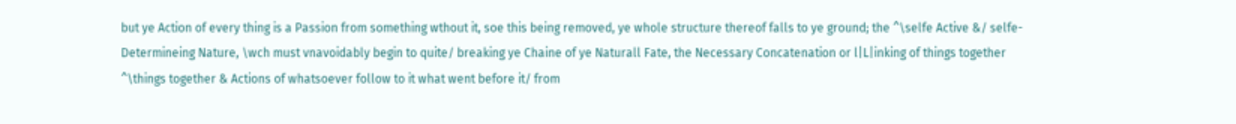but ye Action of every thing is a Passion from something wthout it, soe this being removed, ye whole structure thereof falls to ye ground; the ^\selfe Active &/ selfe-Determineing Nature, \wch must vnavoidably begin to quite/ breaking ye Chaine of ye Naturall Fate, the Necessary Concatenation or l|L|inking of things together ^\things together & Actions of whatsoever follow to it what went before it/ from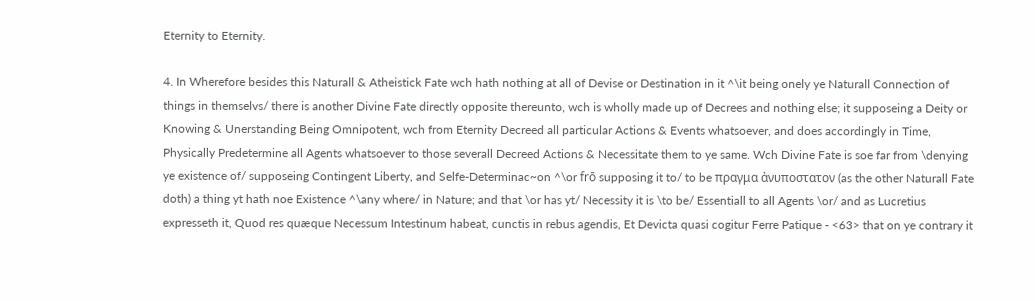Eternity to Eternity.

4. In Wherefore besides this Naturall & Atheistick Fate wch hath nothing at all of Devise or Destination in it ^\it being onely ye Naturall Connection of things in themselvs/ there is another Divine Fate directly opposite thereunto, wch is wholly made up of Decrees and nothing else; it supposeing a Deity or Knowing & Unerstanding Being Omnipotent, wch from Eternity Decreed all particular Actions & Events whatsoever, and does accordingly in Time, Physically Predetermine all Agents whatsoever to those severall Decreed Actions & Necessitate them to ye same. Wch Divine Fate is soe far from \denying ye existence of/ supposeing Contingent Liberty, and Selfe-Determinac~on ^\or frō supposing it to/ to be πραγμα ἀνυποστατον (as the other Naturall Fate doth) a thing yt hath noe Existence ^\any where/ in Nature; and that \or has yt/ Necessity it is \to be/ Essentiall to all Agents \or/ and as Lucretius expresseth it, Quod res quæque Necessum Intestinum habeat, cunctis in rebus agendis, Et Devicta quasi cogitur Ferre Patique - <63> that on ye contrary it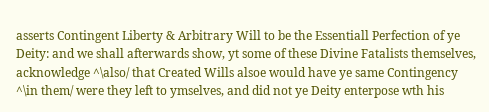asserts Contingent Liberty & Arbitrary Will to be the Essentiall Perfection of ye Deity: and we shall afterwards show, yt some of these Divine Fatalists themselves, acknowledge ^\also/ that Created Wills alsoe would have ye same Contingency ^\in them/ were they left to ymselves, and did not ye Deity enterpose wth his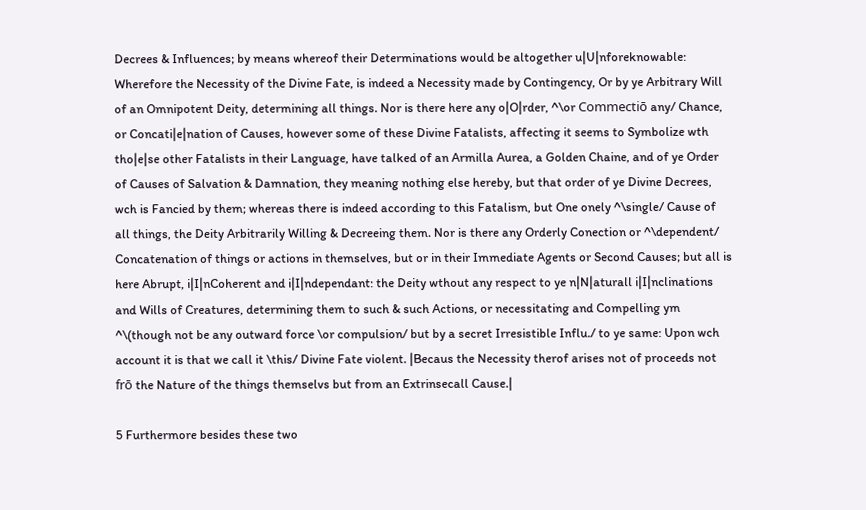Decrees & Influences; by means whereof their Determinations would be altogether u|U|nforeknowable: Wherefore the Necessity of the Divine Fate, is indeed a Necessity made by Contingency, Or by ye Arbitrary Will of an Omnipotent Deity, determining all things. Nor is there here any o|O|rder, ^\or Commectiō any/ Chance, or Concati|e|nation of Causes, however some of these Divine Fatalists, affecting it seems to Symbolize wth tho|e|se other Fatalists in their Language, have talked of an Armilla Aurea, a Golden Chaine, and of ye Order of Causes of Salvation & Damnation, they meaning nothing else hereby, but that order of ye Divine Decrees, wch is Fancied by them; whereas there is indeed according to this Fatalism, but One onely ^\single/ Cause of all things, the Deity Arbitrarily Willing & Decreeing them. Nor is there any Orderly Conection or ^\dependent/ Concatenation of things or actions in themselves, but or in their Immediate Agents or Second Causes; but all is here Abrupt, i|I|nCoherent and i|I|ndependant: the Deity wthout any respect to ye n|N|aturall i|I|nclinations and Wills of Creatures, determining them to such & such Actions, or necessitating and Compelling ym ^\(though not be any outward force \or compulsion/ but by a secret Irresistible Influ./ to ye same: Upon wch account it is that we call it \this/ Divine Fate violent. |Becaus the Necessity therof arises not of proceeds not frō the Nature of the things themselvs but from an Extrinsecall Cause.|

5 Furthermore besides these two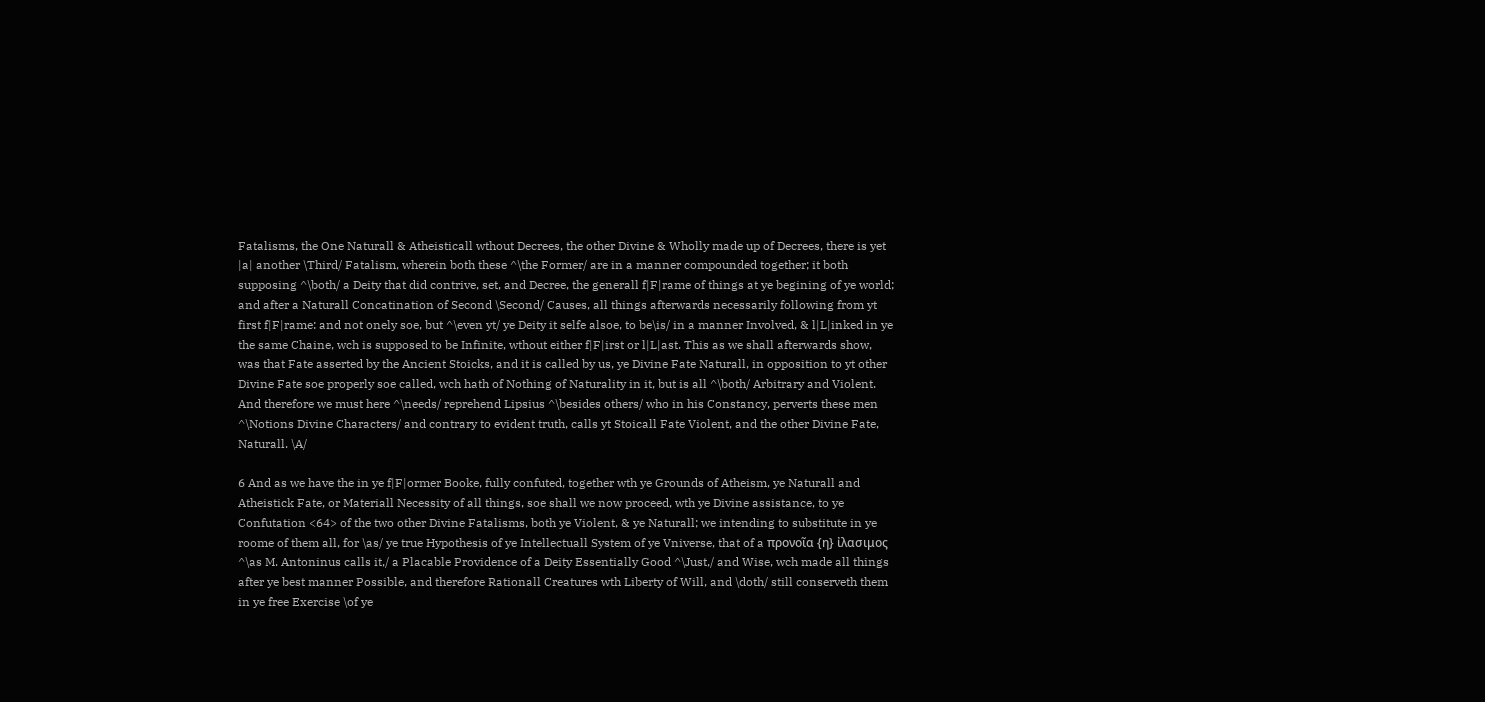Fatalisms, the One Naturall & Atheisticall wthout Decrees, the other Divine & Wholly made up of Decrees, there is yet |a| another \Third/ Fatalism, wherein both these ^\the Former/ are in a manner compounded together; it both supposing ^\both/ a Deity that did contrive, set, and Decree, the generall f|F|rame of things at ye begining of ye world; and after a Naturall Concatination of Second \Second/ Causes, all things afterwards necessarily following from yt first f|F|rame: and not onely soe, but ^\even yt/ ye Deity it selfe alsoe, to be\is/ in a manner Involved, & l|L|inked in ye the same Chaine, wch is supposed to be Infinite, wthout either f|F|irst or l|L|ast. This as we shall afterwards show, was that Fate asserted by the Ancient Stoicks, and it is called by us, ye Divine Fate Naturall, in opposition to yt other Divine Fate soe properly soe called, wch hath of Nothing of Naturality in it, but is all ^\both/ Arbitrary and Violent. And therefore we must here ^\needs/ reprehend Lipsius ^\besides others/ who in his Constancy, perverts these men ^\Notions Divine Characters/ and contrary to evident truth, calls yt Stoicall Fate Violent, and the other Divine Fate, Naturall. \A/

6 And as we have the in ye f|F|ormer Booke, fully confuted, together wth ye Grounds of Atheism, ye Naturall and Atheistick Fate, or Materiall Necessity of all things, soe shall we now proceed, wth ye Divine assistance, to ye Confutation <64> of the two other Divine Fatalisms, both ye Violent, & ye Naturall; we intending to substitute in ye roome of them all, for \as/ ye true Hypothesis of ye Intellectuall System of ye Vniverse, that of a προνοῖα {η} ἰλασιμος ^\as M. Antoninus calls it,/ a Placable Providence of a Deity Essentially Good ^\Just,/ and Wise, wch made all things after ye best manner Possible, and therefore Rationall Creatures wth Liberty of Will, and \doth/ still conserveth them in ye free Exercise \of ye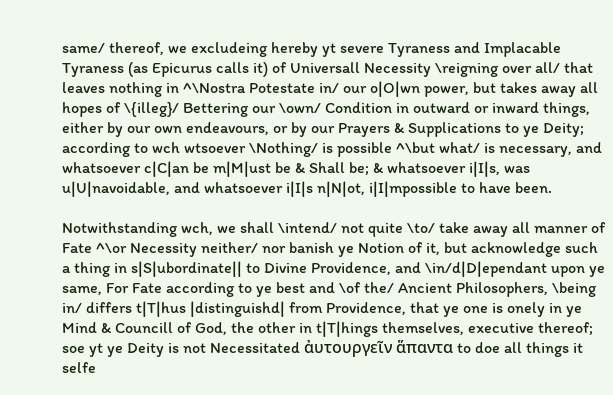same/ thereof, we excludeing hereby yt severe Tyraness and Implacable Tyraness (as Epicurus calls it) of Universall Necessity \reigning over all/ that leaves nothing in ^\Nostra Potestate in/ our o|O|wn power, but takes away all hopes of \{illeg}/ Bettering our \own/ Condition in outward or inward things, either by our own endeavours, or by our Prayers & Supplications to ye Deity; according to wch wtsoever \Nothing/ is possible ^\but what/ is necessary, and whatsoever c|C|an be m|M|ust be & Shall be; & whatsoever i|I|s, was u|U|navoidable, and whatsoever i|I|s n|N|ot, i|I|mpossible to have been.

Notwithstanding wch, we shall \intend/ not quite \to/ take away all manner of Fate ^\or Necessity neither/ nor banish ye Notion of it, but acknowledge such a thing in s|S|ubordinate|| to Divine Providence, and \in/d|D|ependant upon ye same, For Fate according to ye best and \of the/ Ancient Philosophers, \being in/ differs t|T|hus |distinguishd| from Providence, that ye one is onely in ye Mind & Councill of God, the other in t|T|hings themselves, executive thereof; soe yt ye Deity is not Necessitated ἀυτουργεῖν ἅπαντα to doe all things it selfe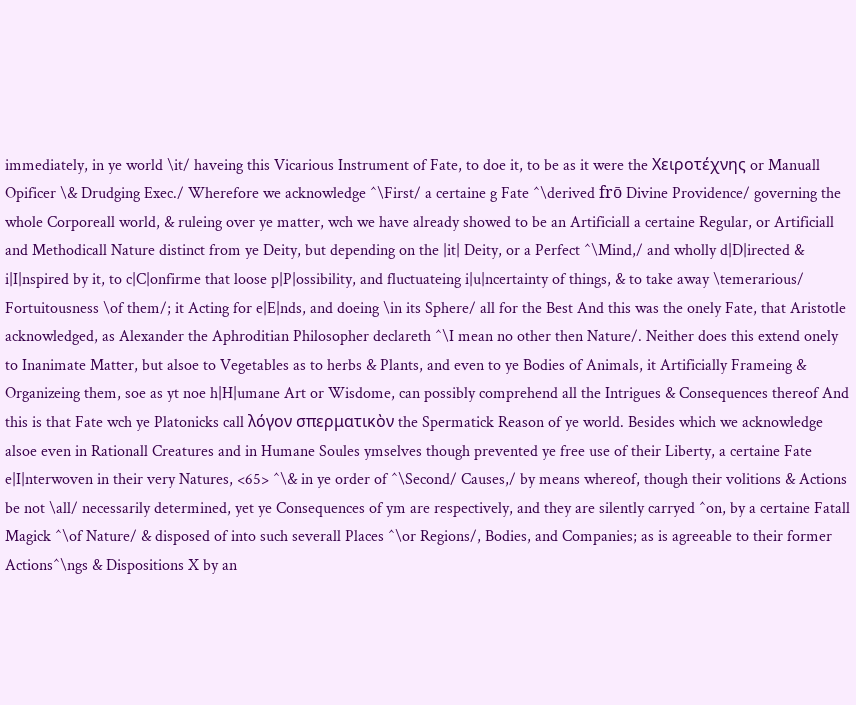immediately, in ye world \it/ haveing this Vicarious Instrument of Fate, to doe it, to be as it were the Χειροτέχνης or Manuall Opificer \& Drudging Exec./ Wherefore we acknowledge ^\First/ a certaine g Fate ^\derived frō Divine Providence/ governing the whole Corporeall world, & ruleing over ye matter, wch we have already showed to be an Artificiall a certaine Regular, or Artificiall and Methodicall Nature distinct from ye Deity, but depending on the |it| Deity, or a Perfect ^\Mind,/ and wholly d|D|irected & i|I|nspired by it, to c|C|onfirme that loose p|P|ossibility, and fluctuateing i|u|ncertainty of things, & to take away \temerarious/ Fortuitousness \of them/; it Acting for e|E|nds, and doeing \in its Sphere/ all for the Best And this was the onely Fate, that Aristotle acknowledged, as Alexander the Aphroditian Philosopher declareth ^\I mean no other then Nature/. Neither does this extend onely to Inanimate Matter, but alsoe to Vegetables as to herbs & Plants, and even to ye Bodies of Animals, it Artificially Frameing & Organizeing them, soe as yt noe h|H|umane Art or Wisdome, can possibly comprehend all the Intrigues & Consequences thereof And this is that Fate wch ye Platonicks call λόγον σπερματικὸν the Spermatick Reason of ye world. Besides which we acknowledge alsoe even in Rationall Creatures and in Humane Soules ymselves though prevented ye free use of their Liberty, a certaine Fate e|I|nterwoven in their very Natures, <65> ^\& in ye order of ^\Second/ Causes,/ by means whereof, though their volitions & Actions be not \all/ necessarily determined, yet ye Consequences of ym are respectively, and they are silently carryed ^on, by a certaine Fatall Magick ^\of Nature/ & disposed of into such severall Places ^\or Regions/, Bodies, and Companies; as is agreeable to their former Actions^\ngs & Dispositions X by an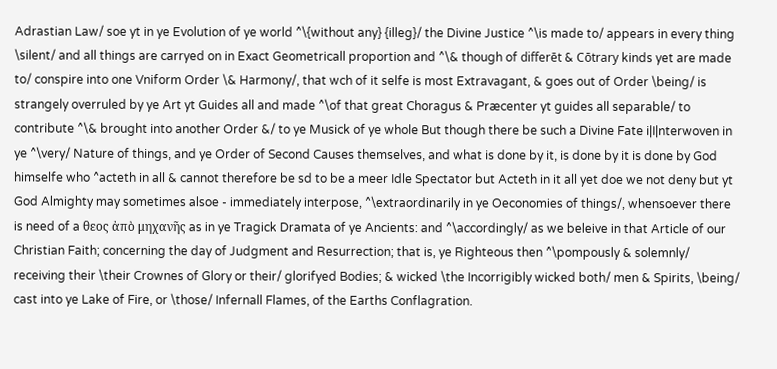Adrastian Law/ soe yt in ye Evolution of ye world ^\{without any} {illeg}/ the Divine Justice ^\is made to/ appears in every thing \silent/ and all things are carryed on in Exact Geometricall proportion and ^\& though of differēt & Cōtrary kinds yet are made to/ conspire into one Vniform Order \& Harmony/, that wch of it selfe is most Extravagant, & goes out of Order \being/ is strangely overruled by ye Art yt Guides all and made ^\of that great Choragus & Præcenter yt guides all separable/ to contribute ^\& brought into another Order &/ to ye Musick of ye whole But though there be such a Divine Fate i|I|nterwoven in ye ^\very/ Nature of things, and ye Order of Second Causes themselves, and what is done by it, is done by it is done by God himselfe who ^acteth in all & cannot therefore be sd to be a meer Idle Spectator but Acteth in it all yet doe we not deny but yt God Almighty may sometimes alsoe - immediately interpose, ^\extraordinarily in ye Oeconomies of things/, whensoever there is need of a θεος ἀπὸ μηχανῆς as in ye Tragick Dramata of ye Ancients: and ^\accordingly/ as we beleive in that Article of our Christian Faith; concerning the day of Judgment and Resurrection; that is, ye Righteous then ^\pompously & solemnly/ receiving their \their Crownes of Glory or their/ glorifyed Bodies; & wicked \the Incorrigibly wicked both/ men & Spirits, \being/ cast into ye Lake of Fire, or \those/ Infernall Flames, of the Earths Conflagration.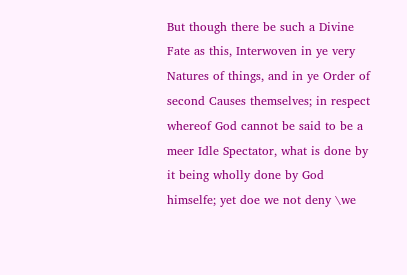But though there be such a Divine Fate as this, Interwoven in ye very Natures of things, and in ye Order of second Causes themselves; in respect whereof God cannot be said to be a meer Idle Spectator, what is done by it being wholly done by God himselfe; yet doe we not deny \we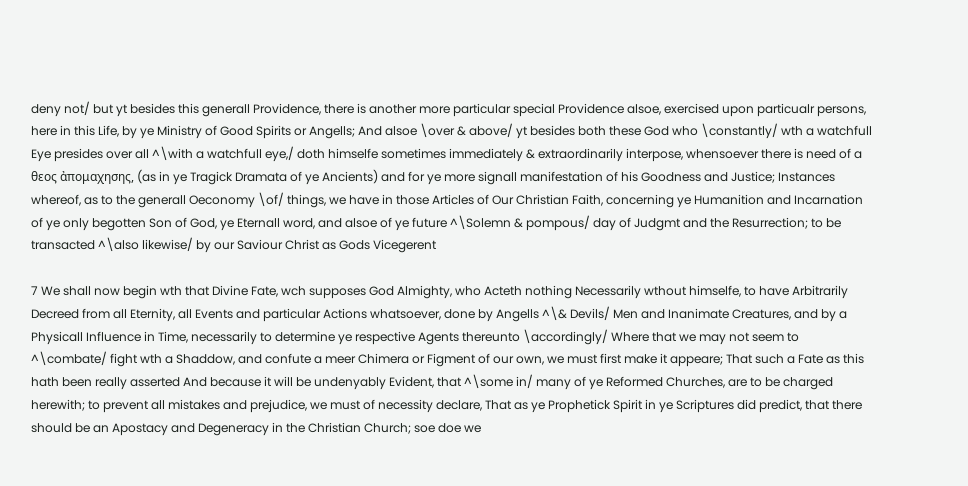deny not/ but yt besides this generall Providence, there is another more particular special Providence alsoe, exercised upon particualr persons, here in this Life, by ye Ministry of Good Spirits or Angells; And alsoe \over & above/ yt besides both these God who \constantly/ wth a watchfull Eye presides over all ^\with a watchfull eye,/ doth himselfe sometimes immediately & extraordinarily interpose, whensoever there is need of a θεος ἀπομαχησης, (as in ye Tragick Dramata of ye Ancients) and for ye more signall manifestation of his Goodness and Justice; Instances whereof, as to the generall Oeconomy \of/ things, we have in those Articles of Our Christian Faith, concerning ye Humanition and Incarnation of ye only begotten Son of God, ye Eternall word, and alsoe of ye future ^\Solemn & pompous/ day of Judgmt and the Resurrection; to be transacted ^\also likewise/ by our Saviour Christ as Gods Vicegerent

7 We shall now begin wth that Divine Fate, wch supposes God Almighty, who Acteth nothing Necessarily wthout himselfe, to have Arbitrarily Decreed from all Eternity, all Events and particular Actions whatsoever, done by Angells ^\& Devils/ Men and Inanimate Creatures, and by a Physicall Influence in Time, necessarily to determine ye respective Agents thereunto \accordingly/ Where that we may not seem to ^\combate/ fight wth a Shaddow, and confute a meer Chimera or Figment of our own, we must first make it appeare; That such a Fate as this hath been really asserted And because it will be undenyably Evident, that ^\some in/ many of ye Reformed Churches, are to be charged herewith; to prevent all mistakes and prejudice, we must of necessity declare, That as ye Prophetick Spirit in ye Scriptures did predict, that there should be an Apostacy and Degeneracy in the Christian Church; soe doe we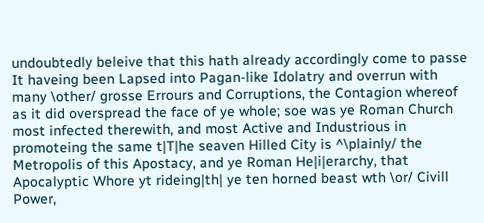undoubtedly beleive that this hath already accordingly come to passe It haveing been Lapsed into Pagan-like Idolatry and overrun with many \other/ grosse Errours and Corruptions, the Contagion whereof as it did overspread the face of ye whole; soe was ye Roman Church most infected therewith, and most Active and Industrious in promoteing the same t|T|he seaven Hilled City is ^\plainly/ the Metropolis of this Apostacy, and ye Roman He|i|erarchy, that Apocalyptic Whore yt rideing|th| ye ten horned beast wth \or/ Civill Power,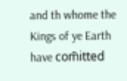and th whome the Kings of ye Earth have com̄itted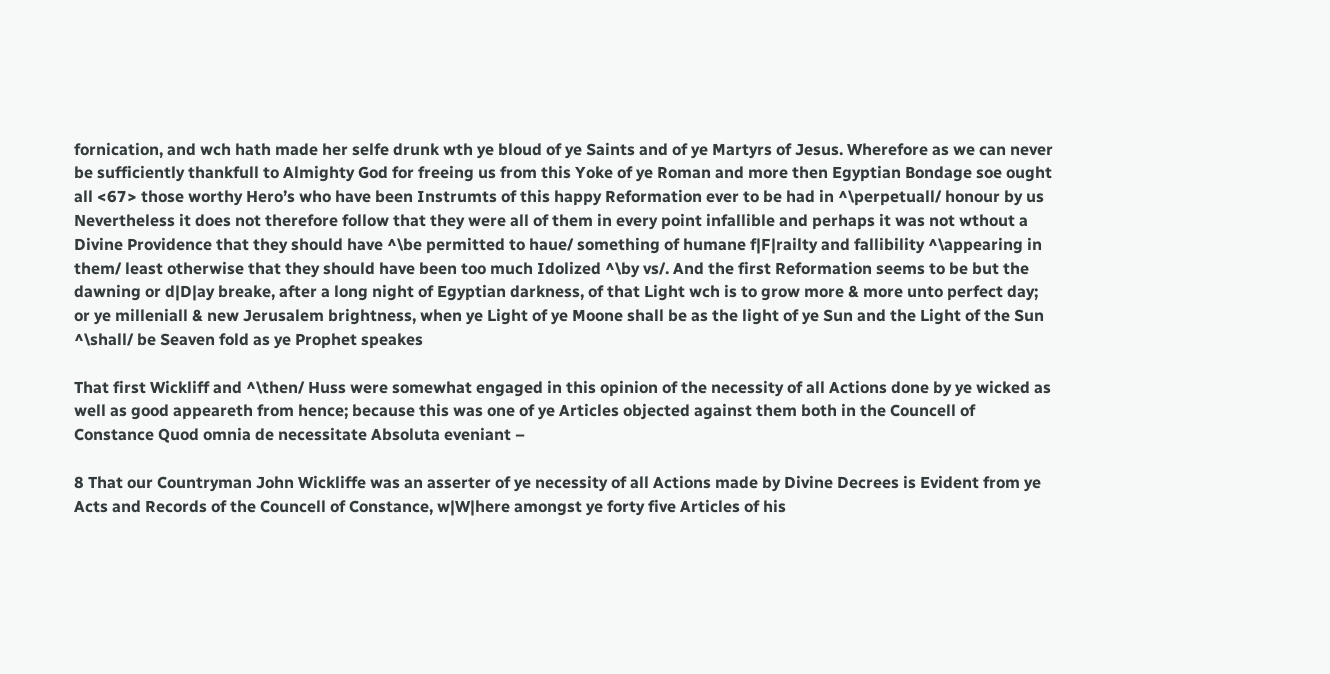fornication, and wch hath made her selfe drunk wth ye bloud of ye Saints and of ye Martyrs of Jesus. Wherefore as we can never be sufficiently thankfull to Almighty God for freeing us from this Yoke of ye Roman and more then Egyptian Bondage soe ought all <67> those worthy Hero’s who have been Instrumts of this happy Reformation ever to be had in ^\perpetuall/ honour by us Nevertheless it does not therefore follow that they were all of them in every point infallible and perhaps it was not wthout a Divine Providence that they should have ^\be permitted to haue/ something of humane f|F|railty and fallibility ^\appearing in them/ least otherwise that they should have been too much Idolized ^\by vs/. And the first Reformation seems to be but the dawning or d|D|ay breake, after a long night of Egyptian darkness, of that Light wch is to grow more & more unto perfect day; or ye milleniall & new Jerusalem brightness, when ye Light of ye Moone shall be as the light of ye Sun and the Light of the Sun ^\shall/ be Seaven fold as ye Prophet speakes

That first Wickliff and ^\then/ Huss were somewhat engaged in this opinion of the necessity of all Actions done by ye wicked as well as good appeareth from hence; because this was one of ye Articles objected against them both in the Councell of Constance Quod omnia de necessitate Absoluta eveniant –

8 That our Countryman John Wickliffe was an asserter of ye necessity of all Actions made by Divine Decrees is Evident from ye Acts and Records of the Councell of Constance, w|W|here amongst ye forty five Articles of his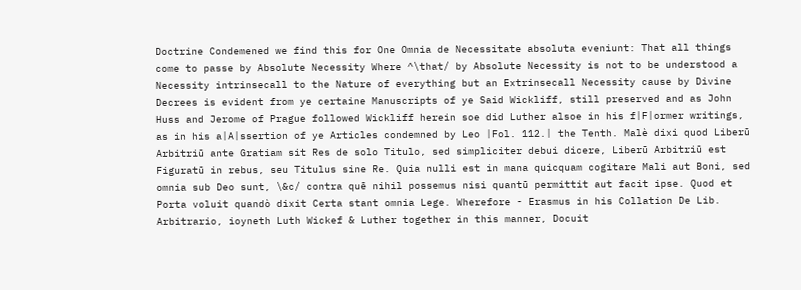Doctrine Condemened we find this for One Omnia de Necessitate absoluta eveniunt: That all things come to passe by Absolute Necessity Where ^\that/ by Absolute Necessity is not to be understood a Necessity intrinsecall to the Nature of everything but an Extrinsecall Necessity cause by Divine Decrees is evident from ye certaine Manuscripts of ye Said Wickliff, still preserved and as John Huss and Jerome of Prague followed Wickliff herein soe did Luther alsoe in his f|F|ormer writings, as in his a|A|ssertion of ye Articles condemned by Leo |Fol. 112.| the Tenth. Malè dixi quod Liberū Arbitriū ante Gratiam sit Res de solo Titulo, sed simpliciter debui dicere, Liberū Arbitriū est Figuratū in rebus, seu Titulus sine Re. Quia nulli est in mana quicquam cogitare Mali aut Boni, sed omnia sub Deo sunt, \&c/ contra quē nihil possemus nisi quantū permittit aut facit ipse. Quod et Porta voluit quandò dixit Certa stant omnia Lege. Wherefore - Erasmus in his Collation De Lib. Arbitrario, ioyneth Luth Wickef & Luther together in this manner, Docuit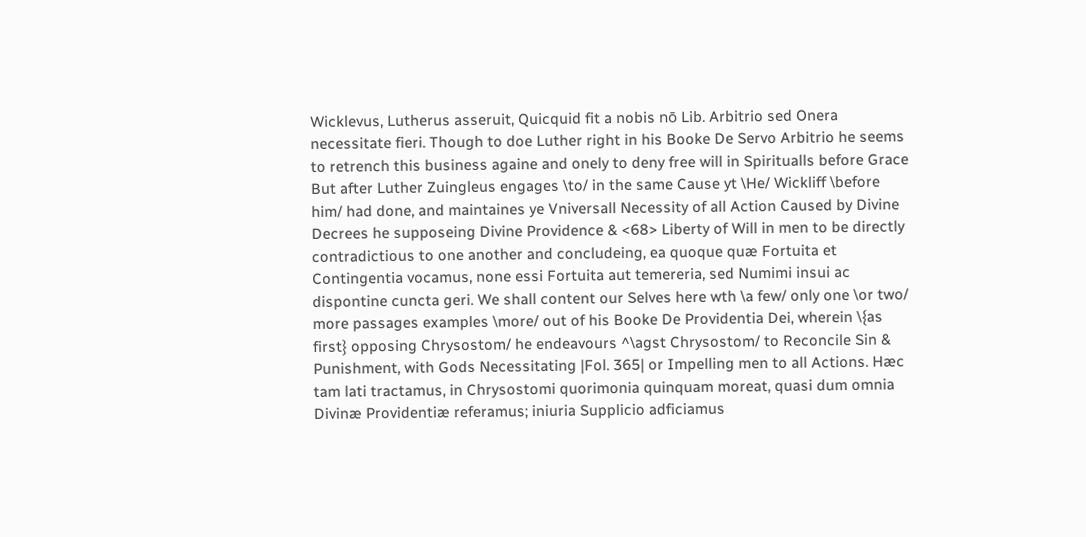Wicklevus, Lutherus asseruit, Quicquid fit a nobis nō Lib. Arbitrio sed Onera necessitate fieri. Though to doe Luther right in his Booke De Servo Arbitrio he seems to retrench this business againe and onely to deny free will in Spiritualls before Grace But after Luther Zuingleus engages \to/ in the same Cause yt \He/ Wickliff \before him/ had done, and maintaines ye Vniversall Necessity of all Action Caused by Divine Decrees he supposeing Divine Providence & <68> Liberty of Will in men to be directly contradictious to one another and concludeing, ea quoque quæ Fortuita et Contingentia vocamus, none essi Fortuita aut temereria, sed Numimi insui ac dispontine cuncta geri. We shall content our Selves here wth \a few/ only one \or two/ more passages examples \more/ out of his Booke De Providentia Dei, wherein \{as first} opposing Chrysostom/ he endeavours ^\agst Chrysostom/ to Reconcile Sin & Punishment, with Gods Necessitating |Fol. 365| or Impelling men to all Actions. Hæc tam lati tractamus, in Chrysostomi quorimonia quinquam moreat, quasi dum omnia Divinæ Providentiæ referamus; iniuria Supplicio adficiamus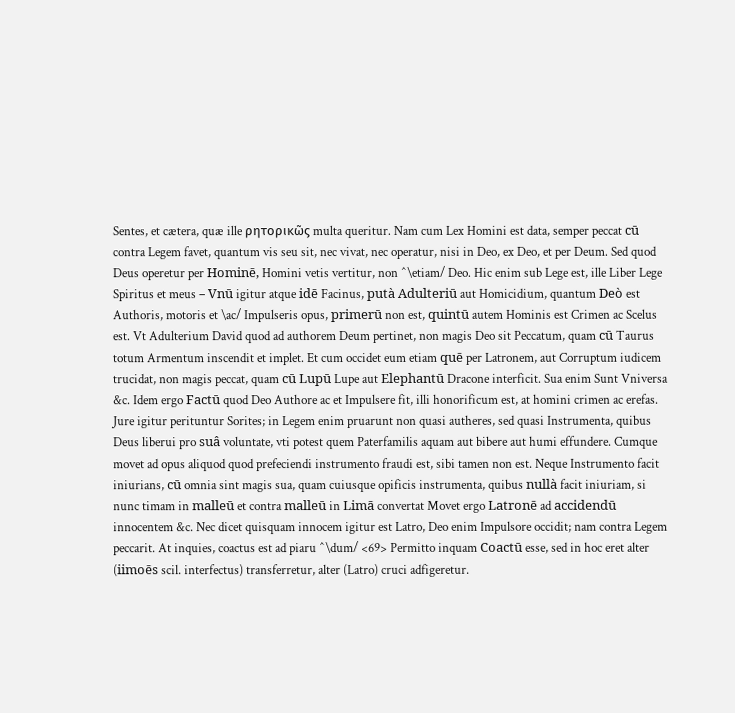Sentes, et cætera, quæ ille ρητορικῶς multa queritur. Nam cum Lex Homini est data, semper peccat cū contra Legem favet, quantum vis seu sit, nec vivat, nec operatur, nisi in Deo, ex Deo, et per Deum. Sed quod Deus operetur per Hominē, Homini vetis vertitur, non ^\etiam/ Deo. Hic enim sub Lege est, ille Liber Lege Spiritus et meus – Vnū igitur atque idē Facinus, putà Adulteriū aut Homicidium, quantum Deò est Authoris, motoris et \ac/ Impulseris opus, primerū non est, quintū autem Hominis est Crimen ac Scelus est. Vt Adulterium David quod ad authorem Deum pertinet, non magis Deo sit Peccatum, quam cū Taurus totum Armentum inscendit et implet. Et cum occidet eum etiam quē per Latronem, aut Corruptum iudicem trucidat, non magis peccat, quam cū Lupū Lupe aut Elephantū Dracone interficit. Sua enim Sunt Vniversa &c. Idem ergo Factū quod Deo Authore ac et Impulsere fit, illi honorificum est, at homini crimen ac erefas. Jure igitur perituntur Sorites; in Legem enim pruarunt non quasi autheres, sed quasi Instrumenta, quibus Deus liberui pro suâ voluntate, vti potest quem Paterfamilis aquam aut bibere aut humi effundere. Cumque movet ad opus aliquod quod prefeciendi instrumento fraudi est, sibi tamen non est. Neque Instrumento facit iniurians, cū omnia sint magis sua, quam cuiusque opificis instrumenta, quibus nullà facit iniuriam, si nunc timam in malleū et contra malleū in Limā convertat Movet ergo Latronē ad accidendū innocentem &c. Nec dicet quisquam innocem igitur est Latro, Deo enim Impulsore occidit; nam contra Legem peccarit. At inquies, coactus est ad piaru ^\dum/ <69> Permitto inquam Coactū esse, sed in hoc eret alter (iimoēs scil. interfectus) transferretur, alter (Latro) cruci adfigeretur.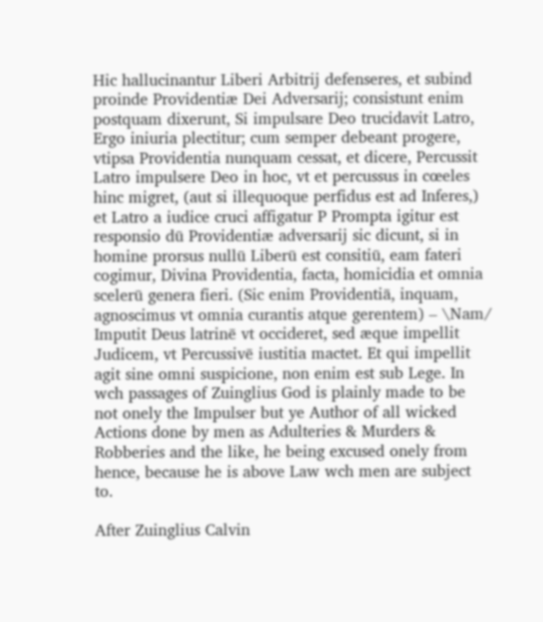Hic hallucinantur Liberi Arbitrij defenseres, et subind proinde Providentiæ Dei Adversarij; consistunt enim postquam dixerunt, Si impulsare Deo trucidavit Latro, Ergo iniuria plectitur; cum semper debeant progere, vtipsa Providentia nunquam cessat, et dicere, Percussit Latro impulsere Deo in hoc, vt et percussus in cœeles hinc migret, (aut si illequoque perfidus est ad Inferes,) et Latro a iudice cruci affigatur P Prompta igitur est responsio dū Providentiæ adversarij sic dicunt, si in homine prorsus nullū Liberū est consitiū, eam fateri cogimur, Divina Providentia, facta, homicidia et omnia scelerū genera fieri. (Sic enim Providentiā, inquam, agnoscimus vt omnia curantis atque gerentem) – \Nam/ Imputit Deus latrinē vt occideret, sed æque impellit Judicem, vt Percussivē iustitia mactet. Et qui impellit agit sine omni suspicione, non enim est sub Lege. In wch passages of Zuinglius God is plainly made to be not onely the Impulser but ye Author of all wicked Actions done by men as Adulteries & Murders & Robberies and the like, he being excused onely from hence, because he is above Law wch men are subject to.

After Zuinglius Calvin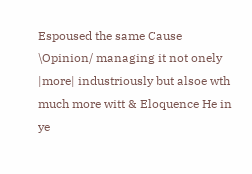Espoused the same Cause \Opinion/ managing it not onely |more| industriously but alsoe wth much more witt & Eloquence He in ye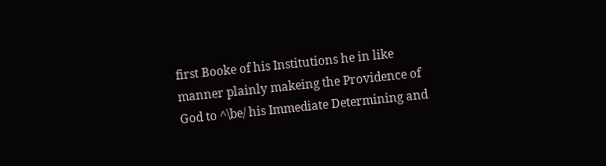first Booke of his Institutions he in like manner plainly makeing the Providence of God to ^\be/ his Immediate Determining and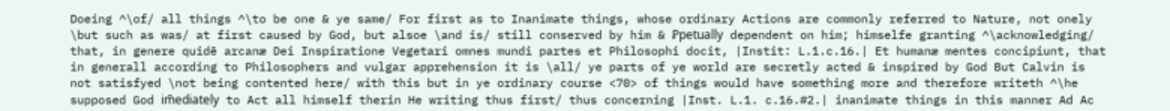Doeing ^\of/ all things ^\to be one & ye same/ For first as to Inanimate things, whose ordinary Actions are commonly referred to Nature, not onely \but such as was/ at first caused by God, but alsoe \and is/ still conserved by him & Ꝑpetually dependent on him; himselfe granting ^\acknowledging/ that, in genere quidē arcanæ Dei Inspiratione Vegetari omnes mundi partes et Philosophi docit, |Instit: L.1.c.16.| Et humanæ mentes concipiunt, that in generall according to Philosophers and vulgar apprehension it is \all/ ye parts of ye world are secretly acted & inspired by God But Calvin is not satisfyed \not being contented here/ with this but in ye ordinary course <70> of things would have something more and therefore writeth ^\he supposed God im̄ediately to Act all himself therin He writing thus first/ thus concerning |Inst. L.1. c.16.#2.| inanimate things in this manner Ad Ac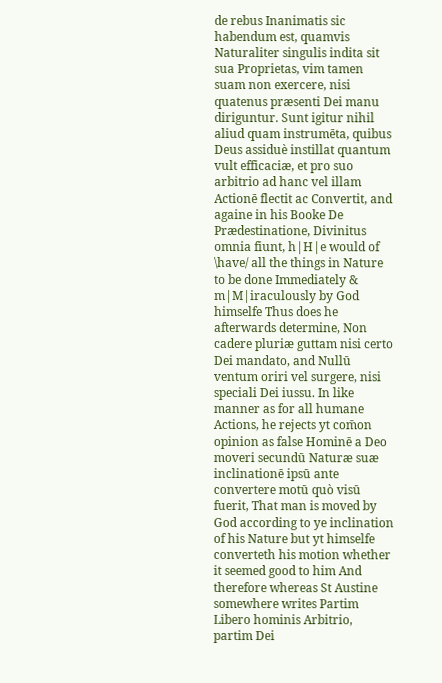de rebus Inanimatis sic habendum est, quamvis Naturaliter singulis indita sit sua Proprietas, vim tamen suam non exercere, nisi quatenus præsenti Dei manu diriguntur. Sunt igitur nihil aliud quam instrumēta, quibus Deus assiduè instillat quantum vult efficaciæ, et pro suo arbitrio ad hanc vel illam Actionē flectit ac Convertit, and againe in his Booke De Prædestinatione, Divinitus omnia fiunt, h|H|e would of \have/ all the things in Nature to be done Immediately & m|M|iraculously by God himselfe Thus does he afterwards determine, Non cadere pluriæ guttam nisi certo Dei mandato, and Nullū ventum oriri vel surgere, nisi speciali Dei iussu. In like manner as for all humane Actions, he rejects yt com̄on opinion as false Hominē a Deo moveri secundū Naturæ suæ inclinationē ipsū ante convertere motū quò visū fuerit, That man is moved by God according to ye inclination of his Nature but yt himselfe converteth his motion whether it seemed good to him And therefore whereas St Austine somewhere writes Partim Libero hominis Arbitrio, partim Dei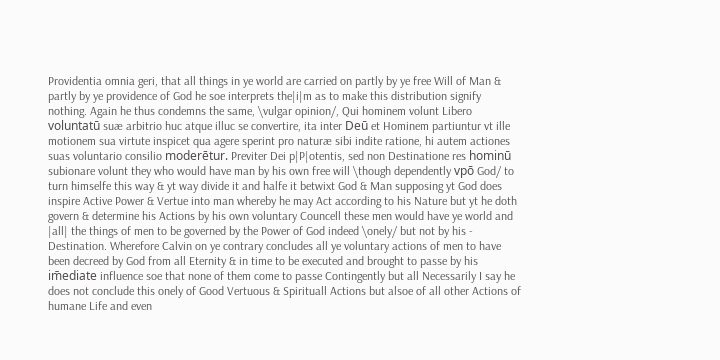Providentia omnia geri, that all things in ye world are carried on partly by ye free Will of Man & partly by ye providence of God he soe interprets the|i|m as to make this distribution signify nothing. Again he thus condemns the same, \vulgar opinion/, Qui hominem volunt Libero voluntatū suæ arbitrio huc atque illuc se convertire, ita inter Deū et Hominem partiuntur vt ille motionem sua virtute inspicet qua agere sperint pro naturæ sibi indite ratione, hi autem actiones suas voluntario consilio moderētur. Previter Dei p|P|otentis, sed non Destinatione res hominū subionare volunt they who would have man by his own free will \though dependently vpō God/ to turn himselfe this way & yt way divide it and halfe it betwixt God & Man supposing yt God does inspire Active Power & Vertue into man whereby he may Act according to his Nature but yt he doth govern & determine his Actions by his own voluntary Councell these men would have ye world and |all| the things of men to be governed by the Power of God indeed \onely/ but not by his - Destination. Wherefore Calvin on ye contrary concludes all ye voluntary actions of men to have been decreed by God from all Eternity & in time to be executed and brought to passe by his im̄ediate influence soe that none of them come to passe Contingently but all Necessarily I say he does not conclude this onely of Good Vertuous & Spirituall Actions but alsoe of all other Actions of humane Life and even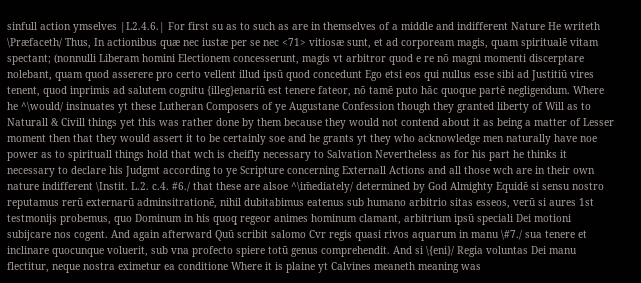sinfull action ymselves |L2.4.6.| For first su as to such as are in themselves of a middle and indifferent Nature He writeth \Præfaceth/ Thus, In actionibus quæ nec iustæ per se nec <71> vitiosæ sunt, et ad corpoream magis, quam spiritualē vitam spectant; (nonnulli Liberam homini Electionem concesserunt, magis vt arbitror quod e re nō magni momenti discerptare nolebant, quam quod asserere pro certo vellent illud ipsū quod concedunt Ego etsi eos qui nullus esse sibi ad Justitiū vires tenent, quod inprimis ad salutem cognitu {illeg}enariū est tenere fateor, nō tamē puto hāc quoque partē negligendum. Where he ^\would/ insinuates yt these Lutheran Composers of ye Augustane Confession though they granted liberty of Will as to Naturall & Civill things yet this was rather done by them because they would not contend about it as being a matter of Lesser moment then that they would assert it to be certainly soe and he grants yt they who acknowledge men naturally have noe power as to spirituall things hold that wch is cheifly necessary to Salvation Nevertheless as for his part he thinks it necessary to declare his Judgmt according to ye Scripture concerning Externall Actions and all those wch are in their own nature indifferent \Instit. L.2. c.4. #6./ that these are alsoe ^\im̄ediately/ determined by God Almighty Equidē si sensu nostro reputamus rerū externarū adminsitrationē, nihil dubitabimus eatenus sub humano arbitrio sitas esseos, verū si aures 1st testmonijs probemus, quo Dominum in his quoꝗ regeor animes hominum clamant, arbitrium ipsū speciali Dei motioni subijcare nos cogent. And again afterward Quū scribit salomo Cvr regis quasi rivos aquarum in manu \#7./ sua tenere et inclinare quocunque voluerit, sub vna profecto spiere totū genus comprehendit. And si \{eni}/ Regia voluntas Dei manu flectitur, neque nostra eximetur ea conditione Where it is plaine yt Calvines meaneth meaning was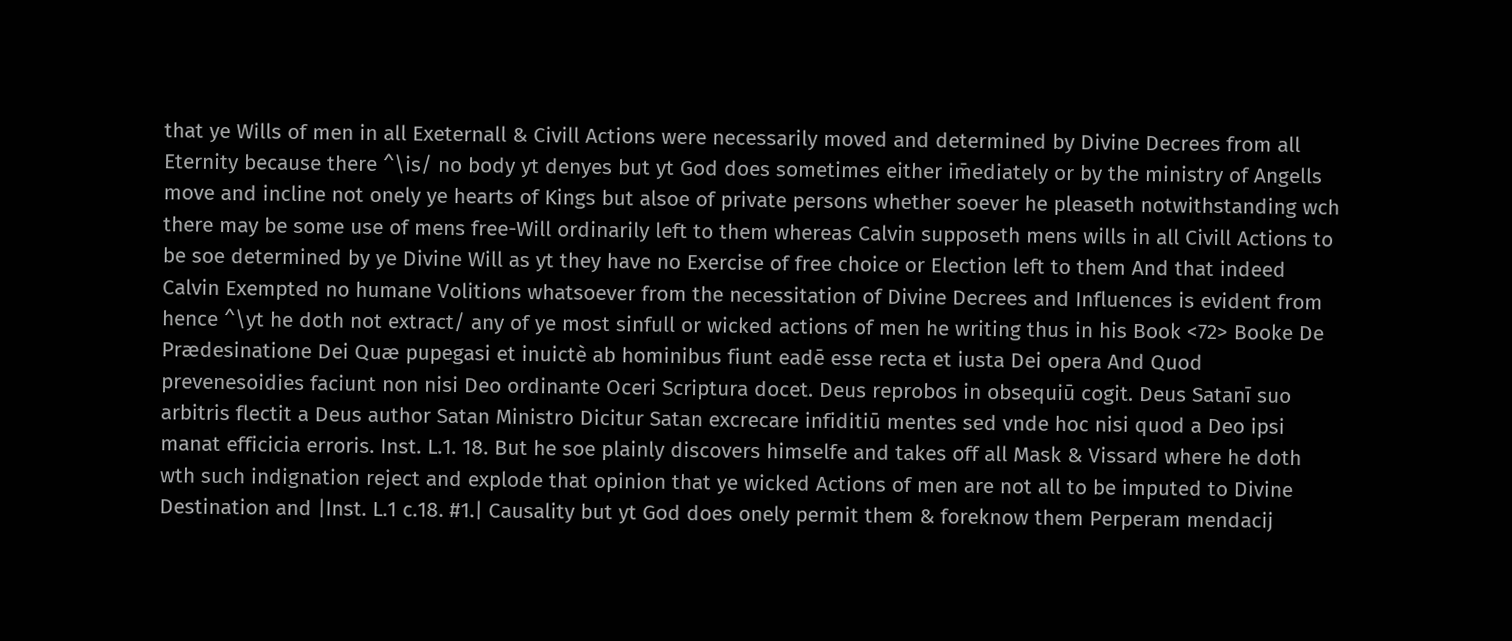that ye Wills of men in all Exeternall & Civill Actions were necessarily moved and determined by Divine Decrees from all Eternity because there ^\is/ no body yt denyes but yt God does sometimes either im̄ediately or by the ministry of Angells move and incline not onely ye hearts of Kings but alsoe of private persons whether soever he pleaseth notwithstanding wch there may be some use of mens free-Will ordinarily left to them whereas Calvin supposeth mens wills in all Civill Actions to be soe determined by ye Divine Will as yt they have no Exercise of free choice or Election left to them And that indeed Calvin Exempted no humane Volitions whatsoever from the necessitation of Divine Decrees and Influences is evident from hence ^\yt he doth not extract/ any of ye most sinfull or wicked actions of men he writing thus in his Book <72> Booke De Prædesinatione Dei Quæ pupegasi et inuictè ab hominibus fiunt eadē esse recta et iusta Dei opera And Quod prevenesoidies faciunt non nisi Deo ordinante Oceri Scriptura docet. Deus reprobos in obsequiū cogit. Deus Satanī suo arbitris flectit a Deus author Satan Ministro Dicitur Satan excrecare infiditiū mentes sed vnde hoc nisi quod a Deo ipsi manat efficicia erroris. Inst. L.1. 18. But he soe plainly discovers himselfe and takes off all Mask & Vissard where he doth wth such indignation reject and explode that opinion that ye wicked Actions of men are not all to be imputed to Divine Destination and |Inst. L.1 c.18. #1.| Causality but yt God does onely permit them & foreknow them Perperam mendacij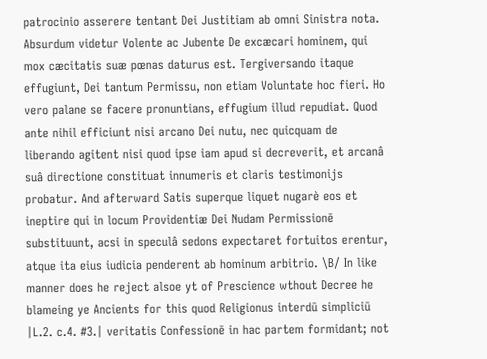patrocinio asserere tentant Dei Justitiam ab omni Sinistra nota. Absurdum videtur Volente ac Jubente De excæcari hominem, qui mox cæcitatis suæ pœnas daturus est. Tergiversando itaque effugiunt, Dei tantum Permissu, non etiam Voluntate hoc fieri. Ho vero palane se facere pronuntians, effugium illud repudiat. Quod ante nihil efficiunt nisi arcano Dei nutu, nec quicquam de liberando agitent nisi quod ipse iam apud si decreverit, et arcanâ suâ directione constituat innumeris et claris testimonijs probatur. And afterward Satis superque liquet nugarè eos et ineptire qui in locum Providentiæ Dei Nudam Permissionē substituunt, acsi in speculâ sedons expectaret fortuitos erentur, atque ita eius iudicia penderent ab hominum arbitrio. \B/ In like manner does he reject alsoe yt of Prescience wthout Decree he blameing ye Ancients for this quod Religionus interdū simpliciū |L.2. c.4. #3.| veritatis Confessionē in hac partem formidant; not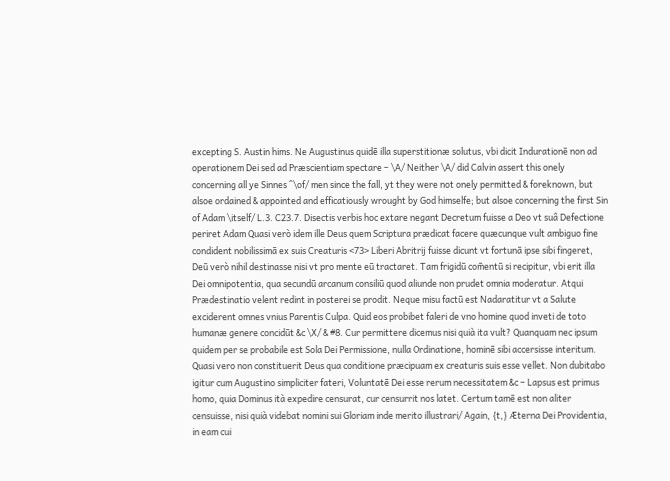excepting S. Austin hims. Ne Augustinus quidē illa superstitionæ solutus, vbi dicit Indurationē non ad operationem Dei sed ad Præscientiam spectare – \A/ Neither \A/ did Calvin assert this onely concerning all ye Sinnes ^\of/ men since the fall, yt they were not onely permitted & foreknown, but alsoe ordained & appointed and efficatiously wrought by God himselfe; but alsoe concerning the first Sin of Adam \itself/ L.3. C23.7. Disectis verbis hoc extare negant Decretum fuisse a Deo vt suâ Defectione periret Adam Quasi verò idem ille Deus quem Scriptura prædicat facere quæcunque vult ambiguo fine condident nobilissimā ex suis Creaturis <73> Liberi Abritrij fuisse dicunt vt fortunā ipse sibi fingeret, Deū verò nihil destinasse nisi vt pro mente eū tractaret. Tam frigidū com̄entū si recipitur, vbi erit illa Dei omnipotentia, qua secundū arcanum consiliū quod aliunde non prudet omnia moderatur. Atqui Prædestinatio velent redint in posterei se prodit. Neque misu factū est Nadaratitur vt a Salute exciderent omnes vnius Parentis Culpa. Quid eos probibet faleri de vno homine quod inveti de toto humanæ genere concidūt &c \X/ & #8. Cur permittere dicemus nisi quià ita vult? Quanquam nec ipsum quidem per se probabile est Sola Dei Permissione, nulla Ordinatione, hominē sibi accersisse interitum. Quasi vero non constituerit Deus qua conditione præcipuam ex creaturis suis esse vellet. Non dubitabo igitur cum Augustino simpliciter fateri, Voluntatē Dei esse rerum necessitatem &c – Lapsus est primus homo, quia Dominus ità expedire censurat, cur censurrit nos latet. Certum tamē est non aliter censuisse, nisi quià videbat nomini sui Gloriam inde merito illustrari/ Again, {t,} Æterna Dei Providentia, in eam cui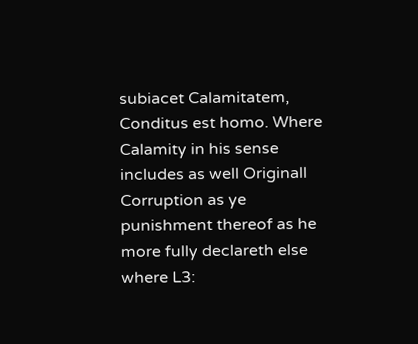subiacet Calamitatem, Conditus est homo. Where Calamity in his sense includes as well Originall Corruption as ye punishment thereof as he more fully declareth else where L3: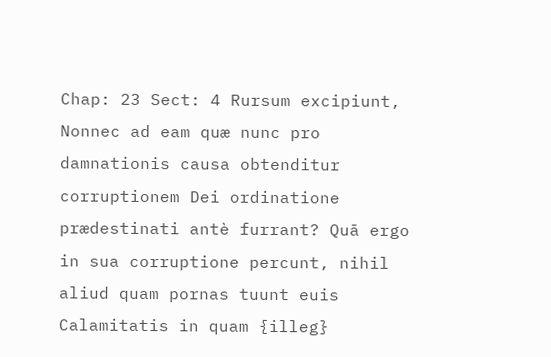Chap: 23 Sect: 4 Rursum excipiunt, Nonnec ad eam quæ nunc pro damnationis causa obtenditur corruptionem Dei ordinatione prædestinati antè furrant? Quā ergo in sua corruptione percunt, nihil aliud quam pornas tuunt euis Calamitatis in quam {illeg}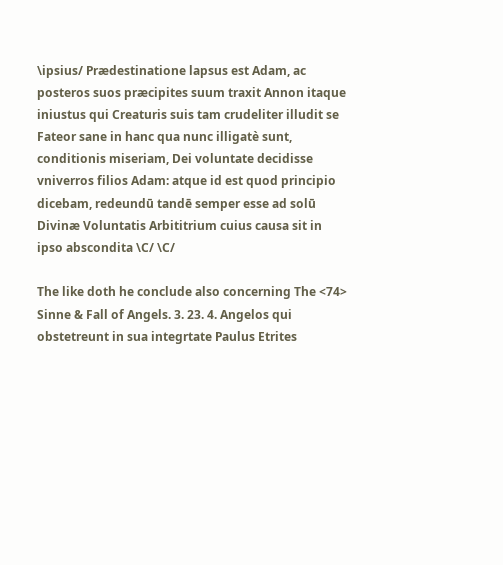\ipsius/ Prædestinatione lapsus est Adam, ac posteros suos præcipites suum traxit Annon itaque iniustus qui Creaturis suis tam crudeliter illudit se Fateor sane in hanc qua nunc illigatè sunt, conditionis miseriam, Dei voluntate decidisse vniverros filios Adam: atque id est quod principio dicebam, redeundū tandē semper esse ad solū Divinæ Voluntatis Arbititrium cuius causa sit in ipso abscondita \C/ \C/

The like doth he conclude also concerning The <74> Sinne & Fall of Angels. 3. 23. 4. Angelos qui obstetreunt in sua integrtate Paulus Etrites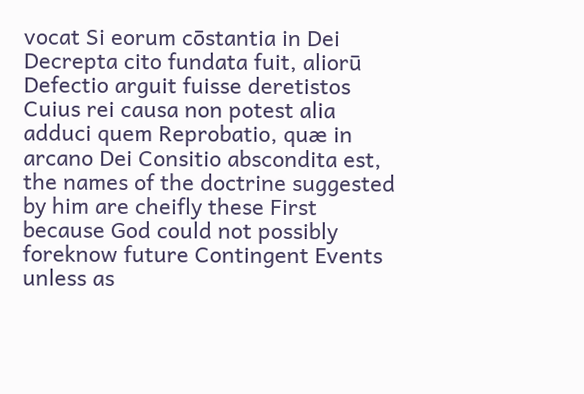vocat Si eorum cōstantia in Dei Decrepta cito fundata fuit, aliorū Defectio arguit fuisse deretistos Cuius rei causa non potest alia adduci quem Reprobatio, quæ in arcano Dei Consitio abscondita est, the names of the doctrine suggested by him are cheifly these First because God could not possibly foreknow future Contingent Events unless as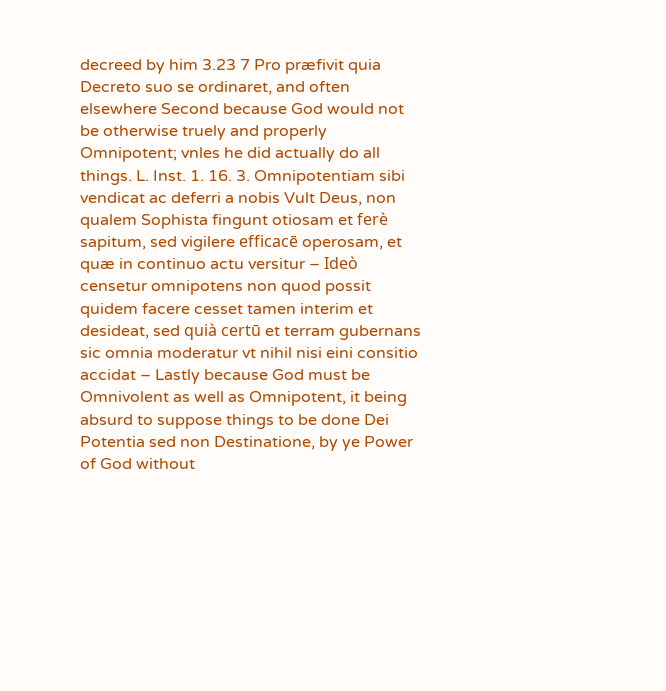decreed by him 3.23 7 Pro præfivit quia Decreto suo se ordinaret, and often elsewhere Second because God would not be otherwise truely and properly Omnipotent; vnles he did actually do all things. L. Inst. 1. 16. 3. Omnipotentiam sibi vendicat ac deferri a nobis Vult Deus, non qualem Sophista fingunt otiosam et ferè sapitum, sed vigilere efficacē operosam, et quæ in continuo actu versitur – Ideò censetur omnipotens non quod possit quidem facere cesset tamen interim et desideat, sed quià certū et terram gubernans sic omnia moderatur vt nihil nisi eini consitio accidat – Lastly because God must be Omnivolent as well as Omnipotent, it being absurd to suppose things to be done Dei Potentia sed non Destinatione, by ye Power of God without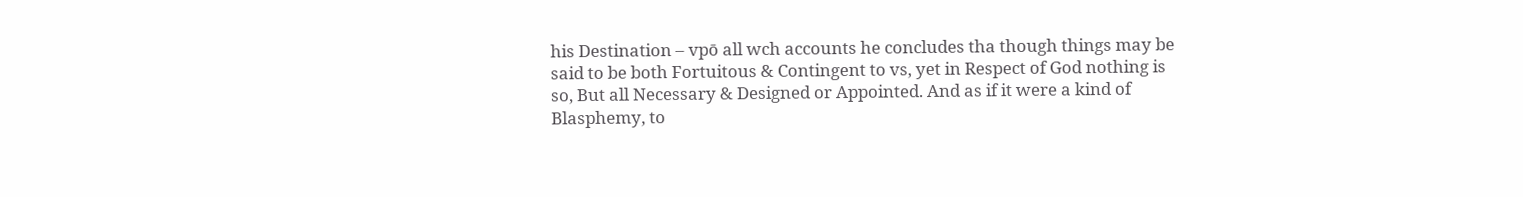his Destination – vpō all wch accounts he concludes tha though things may be said to be both Fortuitous & Contingent to vs, yet in Respect of God nothing is so, But all Necessary & Designed or Appointed. And as if it were a kind of Blasphemy, to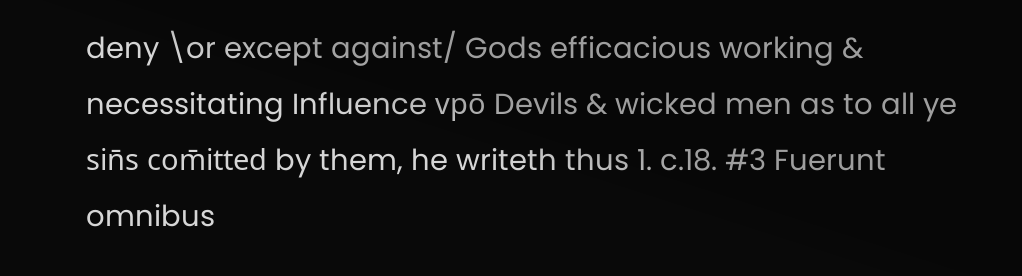deny \or except against/ Gods efficacious working & necessitating Influence vpō Devils & wicked men as to all ye sin̄s com̄itted by them, he writeth thus 1. c.18. #3 Fuerunt omnibus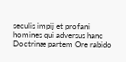seculis impij et profani homines qui adversus hanc Doctrinæ partem Ore rabido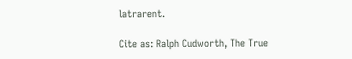latrarent.

Cite as: Ralph Cudworth, The True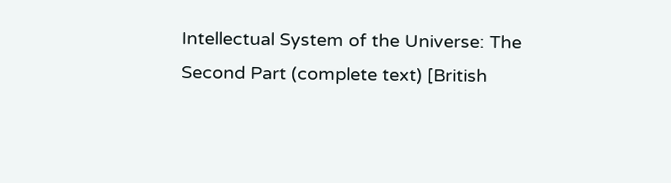Intellectual System of the Universe: The Second Part (complete text) [British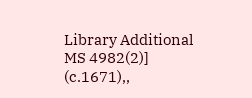Library Additional MS 4982(2)] (c.1671),,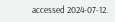accessed 2024-07-12.